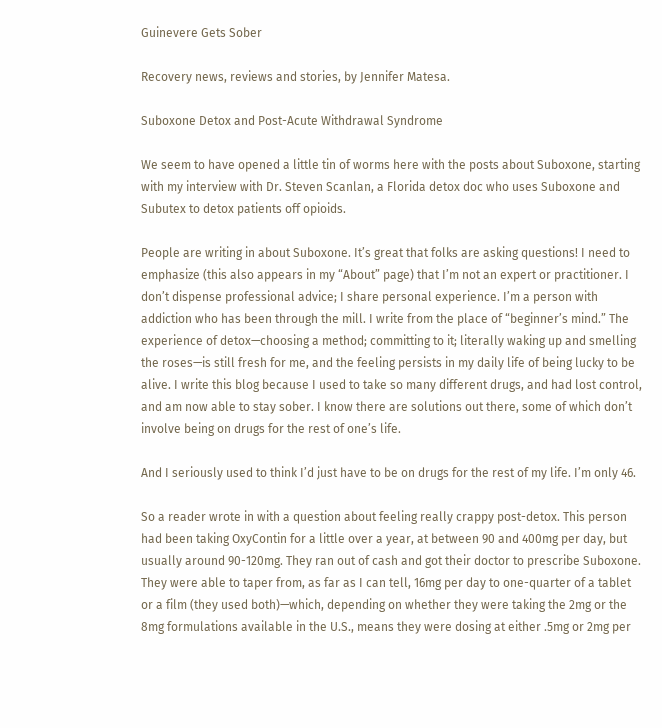Guinevere Gets Sober

Recovery news, reviews and stories, by Jennifer Matesa.

Suboxone Detox and Post-Acute Withdrawal Syndrome

We seem to have opened a little tin of worms here with the posts about Suboxone, starting with my interview with Dr. Steven Scanlan, a Florida detox doc who uses Suboxone and Subutex to detox patients off opioids.

People are writing in about Suboxone. It’s great that folks are asking questions! I need to emphasize (this also appears in my “About” page) that I’m not an expert or practitioner. I don’t dispense professional advice; I share personal experience. I’m a person with addiction who has been through the mill. I write from the place of “beginner’s mind.” The experience of detox—choosing a method; committing to it; literally waking up and smelling the roses—is still fresh for me, and the feeling persists in my daily life of being lucky to be alive. I write this blog because I used to take so many different drugs, and had lost control, and am now able to stay sober. I know there are solutions out there, some of which don’t involve being on drugs for the rest of one’s life.

And I seriously used to think I’d just have to be on drugs for the rest of my life. I’m only 46.

So a reader wrote in with a question about feeling really crappy post-detox. This person had been taking OxyContin for a little over a year, at between 90 and 400mg per day, but usually around 90-120mg. They ran out of cash and got their doctor to prescribe Suboxone. They were able to taper from, as far as I can tell, 16mg per day to one-quarter of a tablet or a film (they used both)—which, depending on whether they were taking the 2mg or the 8mg formulations available in the U.S., means they were dosing at either .5mg or 2mg per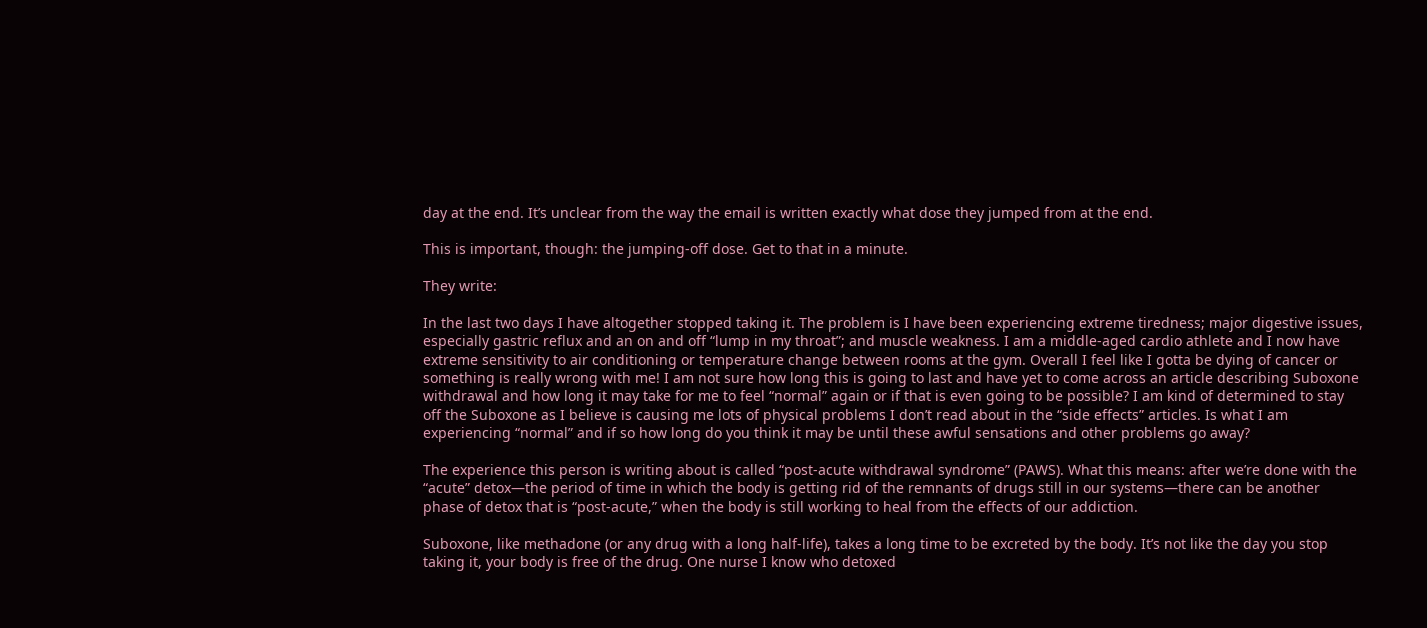day at the end. It’s unclear from the way the email is written exactly what dose they jumped from at the end.

This is important, though: the jumping-off dose. Get to that in a minute.

They write:

In the last two days I have altogether stopped taking it. The problem is I have been experiencing extreme tiredness; major digestive issues, especially gastric reflux and an on and off “lump in my throat”; and muscle weakness. I am a middle-aged cardio athlete and I now have extreme sensitivity to air conditioning or temperature change between rooms at the gym. Overall I feel like I gotta be dying of cancer or something is really wrong with me! I am not sure how long this is going to last and have yet to come across an article describing Suboxone withdrawal and how long it may take for me to feel “normal” again or if that is even going to be possible? I am kind of determined to stay off the Suboxone as I believe is causing me lots of physical problems I don’t read about in the “side effects” articles. Is what I am experiencing “normal” and if so how long do you think it may be until these awful sensations and other problems go away?

The experience this person is writing about is called “post-acute withdrawal syndrome” (PAWS). What this means: after we’re done with the “acute” detox—the period of time in which the body is getting rid of the remnants of drugs still in our systems—there can be another phase of detox that is “post-acute,” when the body is still working to heal from the effects of our addiction.

Suboxone, like methadone (or any drug with a long half-life), takes a long time to be excreted by the body. It’s not like the day you stop taking it, your body is free of the drug. One nurse I know who detoxed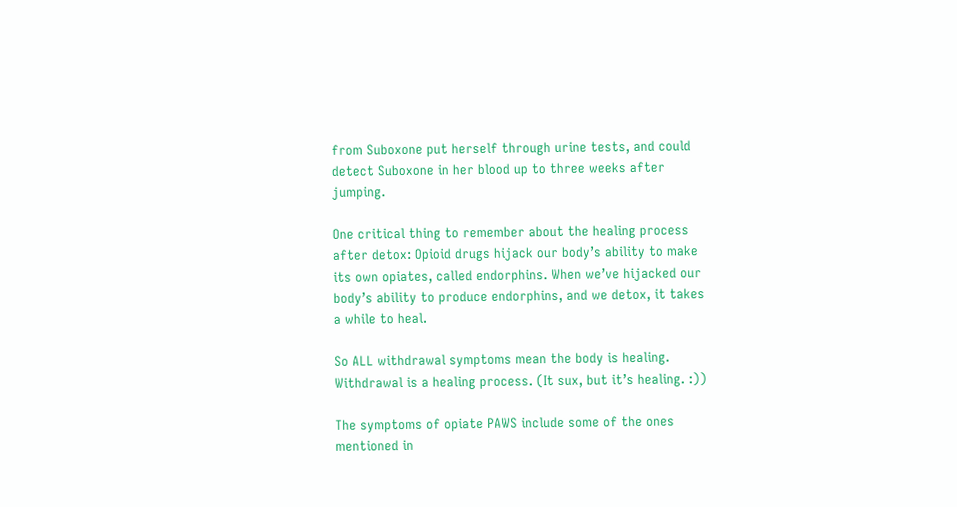from Suboxone put herself through urine tests, and could detect Suboxone in her blood up to three weeks after jumping.

One critical thing to remember about the healing process after detox: Opioid drugs hijack our body’s ability to make its own opiates, called endorphins. When we’ve hijacked our body’s ability to produce endorphins, and we detox, it takes a while to heal.

So ALL withdrawal symptoms mean the body is healing. Withdrawal is a healing process. (It sux, but it’s healing. :))

The symptoms of opiate PAWS include some of the ones mentioned in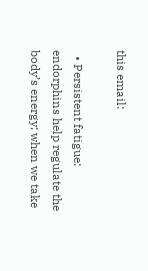this email:

  • Persistent fatigue: endorphins help regulate the body’s energy; when we take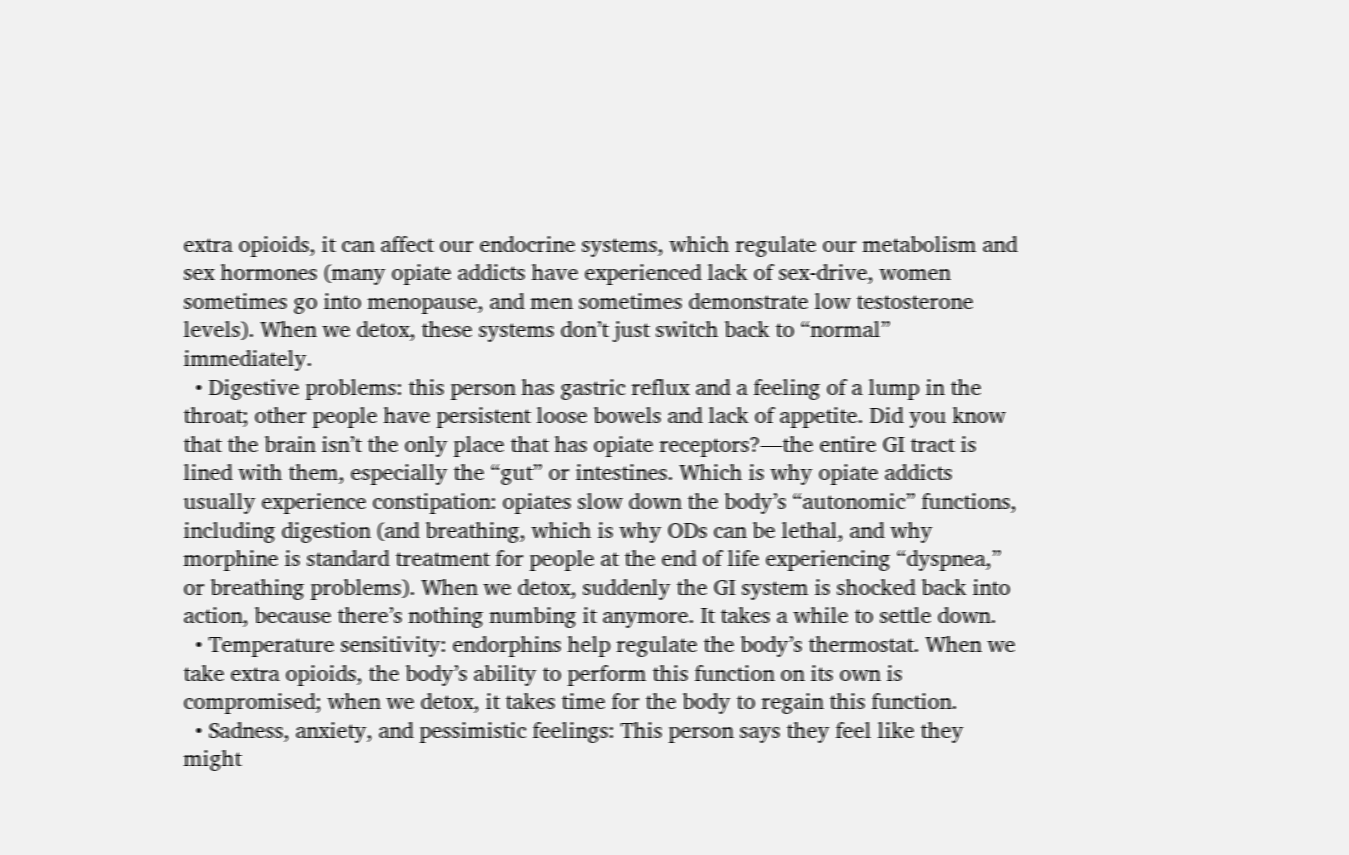extra opioids, it can affect our endocrine systems, which regulate our metabolism and sex hormones (many opiate addicts have experienced lack of sex-drive, women sometimes go into menopause, and men sometimes demonstrate low testosterone levels). When we detox, these systems don’t just switch back to “normal” immediately.
  • Digestive problems: this person has gastric reflux and a feeling of a lump in the throat; other people have persistent loose bowels and lack of appetite. Did you know that the brain isn’t the only place that has opiate receptors?—the entire GI tract is lined with them, especially the “gut” or intestines. Which is why opiate addicts usually experience constipation: opiates slow down the body’s “autonomic” functions, including digestion (and breathing, which is why ODs can be lethal, and why morphine is standard treatment for people at the end of life experiencing “dyspnea,” or breathing problems). When we detox, suddenly the GI system is shocked back into action, because there’s nothing numbing it anymore. It takes a while to settle down.
  • Temperature sensitivity: endorphins help regulate the body’s thermostat. When we take extra opioids, the body’s ability to perform this function on its own is compromised; when we detox, it takes time for the body to regain this function.
  • Sadness, anxiety, and pessimistic feelings: This person says they feel like they might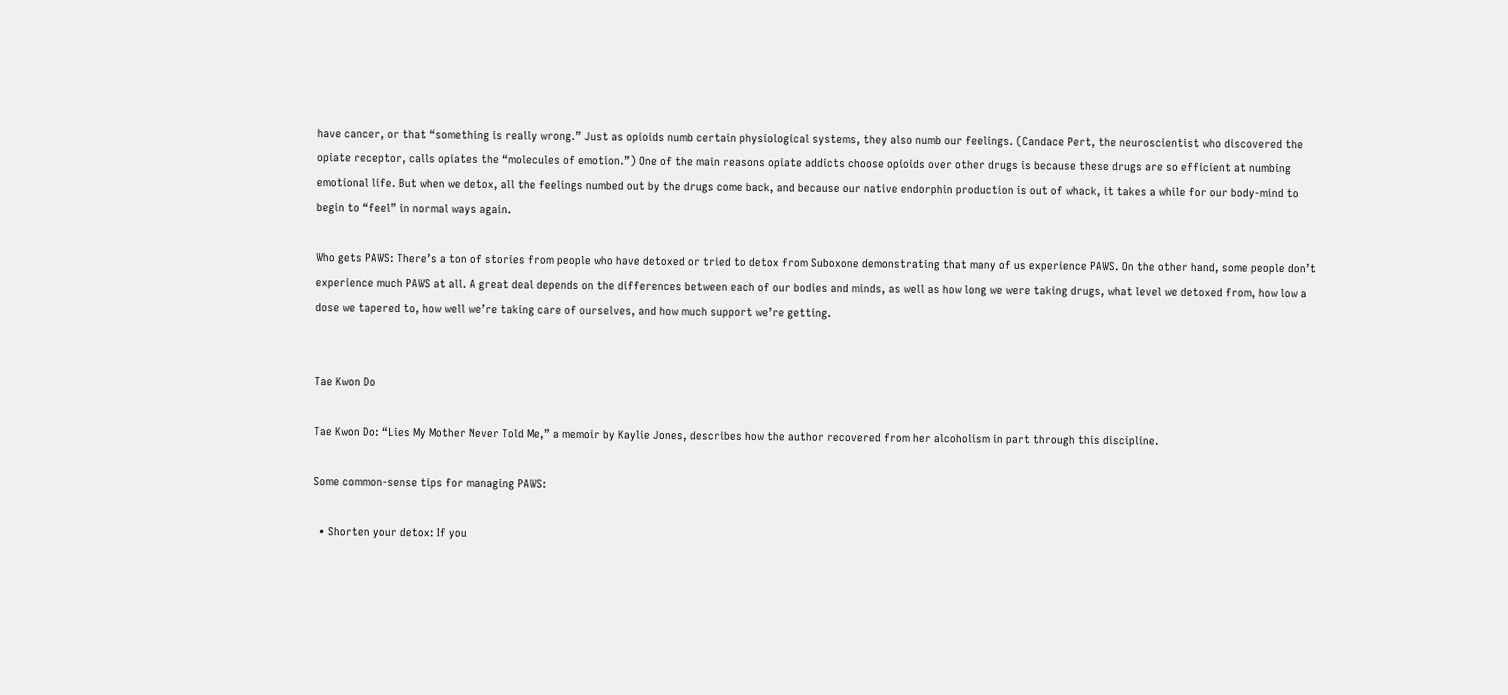have cancer, or that “something is really wrong.” Just as opioids numb certain physiological systems, they also numb our feelings. (Candace Pert, the neuroscientist who discovered the opiate receptor, calls opiates the “molecules of emotion.”) One of the main reasons opiate addicts choose opioids over other drugs is because these drugs are so efficient at numbing emotional life. But when we detox, all the feelings numbed out by the drugs come back, and because our native endorphin production is out of whack, it takes a while for our body-mind to begin to “feel” in normal ways again.

Who gets PAWS: There’s a ton of stories from people who have detoxed or tried to detox from Suboxone demonstrating that many of us experience PAWS. On the other hand, some people don’t experience much PAWS at all. A great deal depends on the differences between each of our bodies and minds, as well as how long we were taking drugs, what level we detoxed from, how low a dose we tapered to, how well we’re taking care of ourselves, and how much support we’re getting.


Tae Kwon Do

Tae Kwon Do: “Lies My Mother Never Told Me,” a memoir by Kaylie Jones, describes how the author recovered from her alcoholism in part through this discipline.

Some common-sense tips for managing PAWS:

  • Shorten your detox: If you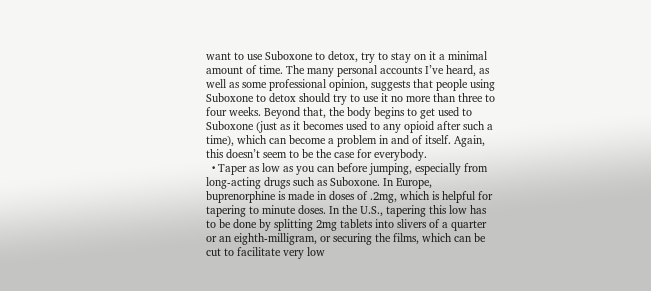want to use Suboxone to detox, try to stay on it a minimal amount of time. The many personal accounts I’ve heard, as well as some professional opinion, suggests that people using Suboxone to detox should try to use it no more than three to four weeks. Beyond that, the body begins to get used to Suboxone (just as it becomes used to any opioid after such a time), which can become a problem in and of itself. Again, this doesn’t seem to be the case for everybody.
  • Taper as low as you can before jumping, especially from long-acting drugs such as Suboxone. In Europe, buprenorphine is made in doses of .2mg, which is helpful for tapering to minute doses. In the U.S., tapering this low has to be done by splitting 2mg tablets into slivers of a quarter or an eighth-milligram, or securing the films, which can be cut to facilitate very low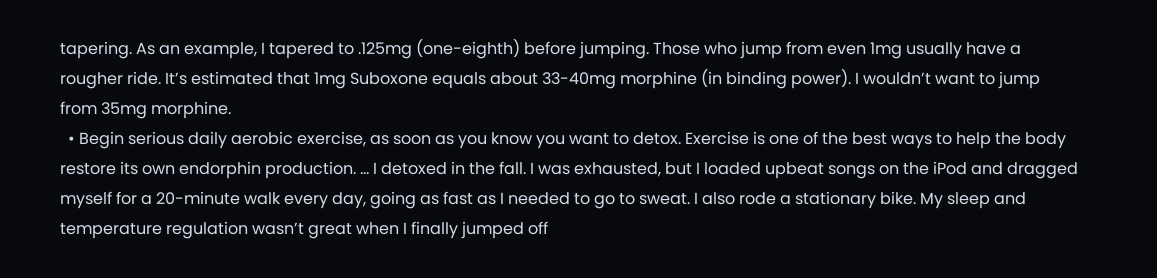tapering. As an example, I tapered to .125mg (one-eighth) before jumping. Those who jump from even 1mg usually have a rougher ride. It’s estimated that 1mg Suboxone equals about 33-40mg morphine (in binding power). I wouldn’t want to jump from 35mg morphine.
  • Begin serious daily aerobic exercise, as soon as you know you want to detox. Exercise is one of the best ways to help the body restore its own endorphin production. … I detoxed in the fall. I was exhausted, but I loaded upbeat songs on the iPod and dragged myself for a 20-minute walk every day, going as fast as I needed to go to sweat. I also rode a stationary bike. My sleep and temperature regulation wasn’t great when I finally jumped off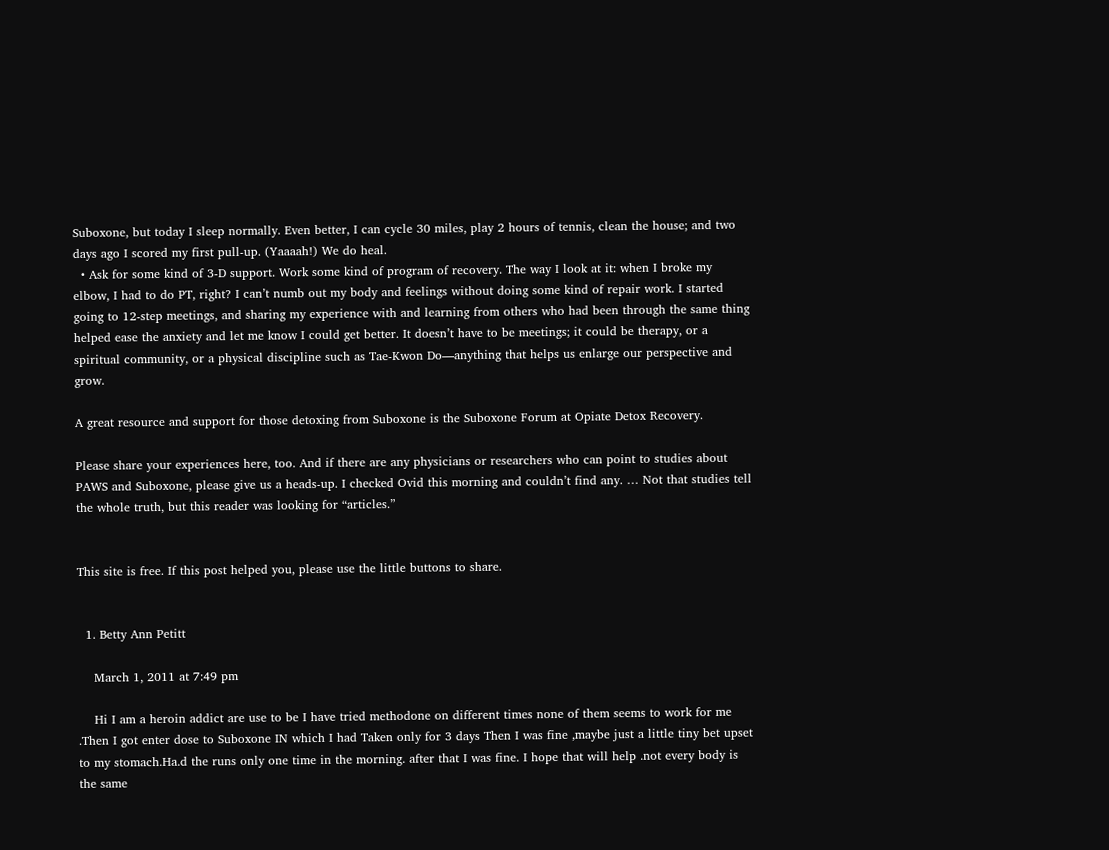Suboxone, but today I sleep normally. Even better, I can cycle 30 miles, play 2 hours of tennis, clean the house; and two days ago I scored my first pull-up. (Yaaaah!) We do heal.
  • Ask for some kind of 3-D support. Work some kind of program of recovery. The way I look at it: when I broke my elbow, I had to do PT, right? I can’t numb out my body and feelings without doing some kind of repair work. I started going to 12-step meetings, and sharing my experience with and learning from others who had been through the same thing helped ease the anxiety and let me know I could get better. It doesn’t have to be meetings; it could be therapy, or a spiritual community, or a physical discipline such as Tae-Kwon Do—anything that helps us enlarge our perspective and grow.

A great resource and support for those detoxing from Suboxone is the Suboxone Forum at Opiate Detox Recovery.

Please share your experiences here, too. And if there are any physicians or researchers who can point to studies about PAWS and Suboxone, please give us a heads-up. I checked Ovid this morning and couldn’t find any. … Not that studies tell the whole truth, but this reader was looking for “articles.”


This site is free. If this post helped you, please use the little buttons to share.


  1. Betty Ann Petitt

    March 1, 2011 at 7:49 pm

    Hi I am a heroin addict are use to be I have tried methodone on different times none of them seems to work for me .Then I got enter dose to Suboxone IN which I had Taken only for 3 days Then I was fine ,maybe just a little tiny bet upset to my stomach.Ha.d the runs only one time in the morning. after that I was fine. I hope that will help .not every body is the same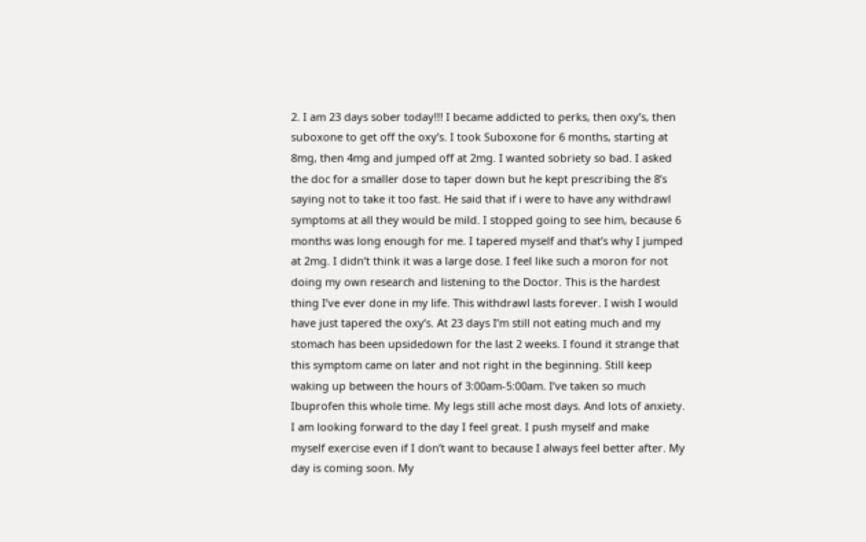2. I am 23 days sober today!!! I became addicted to perks, then oxy’s, then suboxone to get off the oxy’s. I took Suboxone for 6 months, starting at 8mg, then 4mg and jumped off at 2mg. I wanted sobriety so bad. I asked the doc for a smaller dose to taper down but he kept prescribing the 8’s saying not to take it too fast. He said that if i were to have any withdrawl symptoms at all they would be mild. I stopped going to see him, because 6 months was long enough for me. I tapered myself and that’s why I jumped at 2mg. I didn’t think it was a large dose. I feel like such a moron for not doing my own research and listening to the Doctor. This is the hardest thing I’ve ever done in my life. This withdrawl lasts forever. I wish I would have just tapered the oxy’s. At 23 days I’m still not eating much and my stomach has been upsidedown for the last 2 weeks. I found it strange that this symptom came on later and not right in the beginning. Still keep waking up between the hours of 3:00am-5:00am. I’ve taken so much Ibuprofen this whole time. My legs still ache most days. And lots of anxiety. I am looking forward to the day I feel great. I push myself and make myself exercise even if I don’t want to because I always feel better after. My day is coming soon. My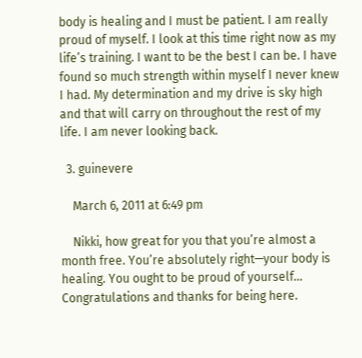body is healing and I must be patient. I am really proud of myself. I look at this time right now as my life’s training. I want to be the best I can be. I have found so much strength within myself I never knew I had. My determination and my drive is sky high and that will carry on throughout the rest of my life. I am never looking back.

  3. guinevere

    March 6, 2011 at 6:49 pm

    Nikki, how great for you that you’re almost a month free. You’re absolutely right—your body is healing. You ought to be proud of yourself… Congratulations and thanks for being here.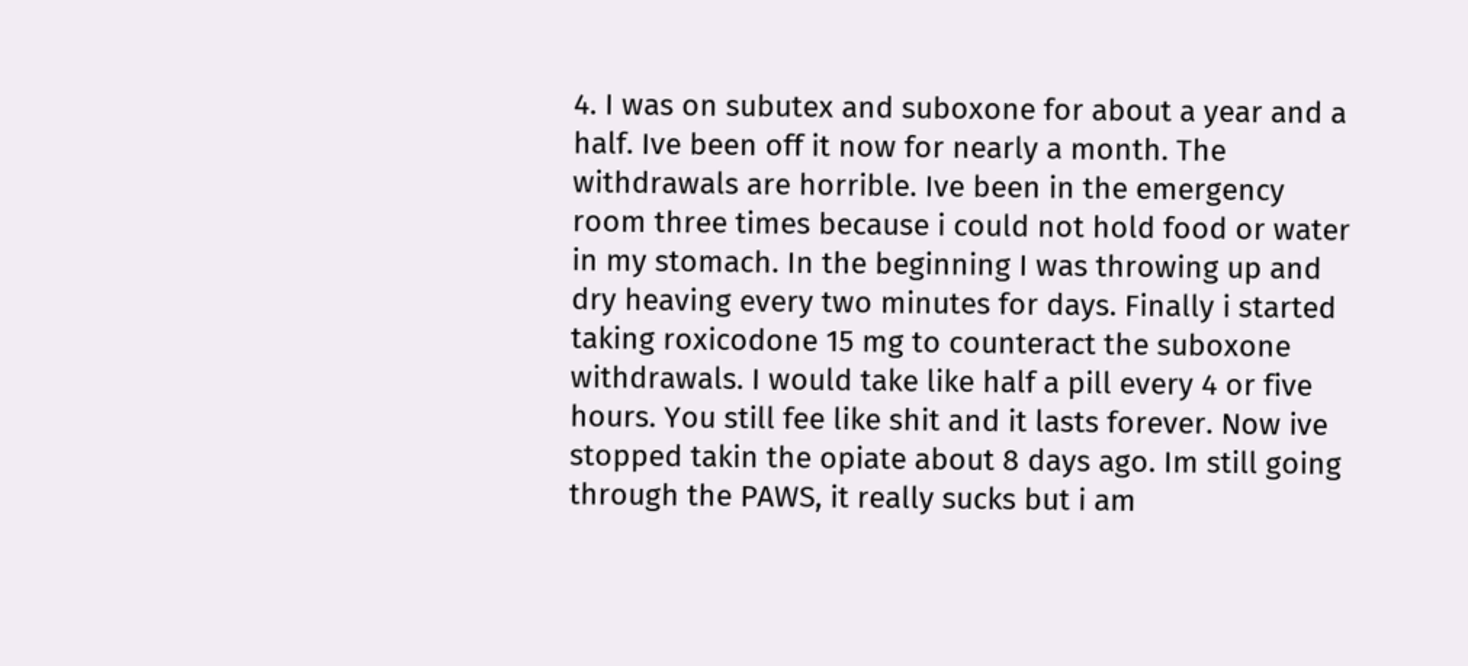4. I was on subutex and suboxone for about a year and a half. Ive been off it now for nearly a month. The withdrawals are horrible. Ive been in the emergency room three times because i could not hold food or water in my stomach. In the beginning I was throwing up and dry heaving every two minutes for days. Finally i started taking roxicodone 15 mg to counteract the suboxone withdrawals. I would take like half a pill every 4 or five hours. You still fee like shit and it lasts forever. Now ive stopped takin the opiate about 8 days ago. Im still going through the PAWS, it really sucks but i am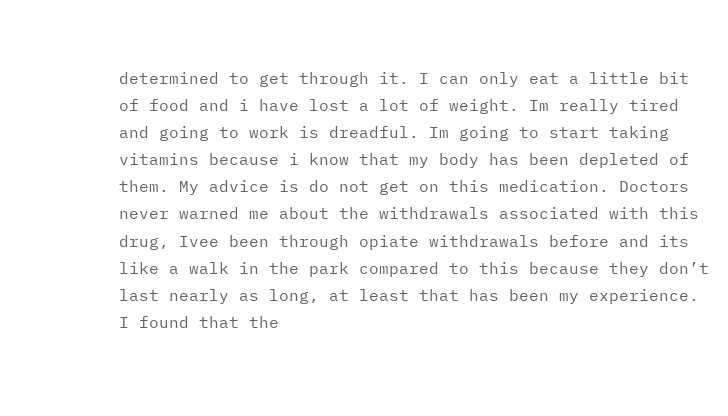determined to get through it. I can only eat a little bit of food and i have lost a lot of weight. Im really tired and going to work is dreadful. Im going to start taking vitamins because i know that my body has been depleted of them. My advice is do not get on this medication. Doctors never warned me about the withdrawals associated with this drug, Ivee been through opiate withdrawals before and its like a walk in the park compared to this because they don’t last nearly as long, at least that has been my experience. I found that the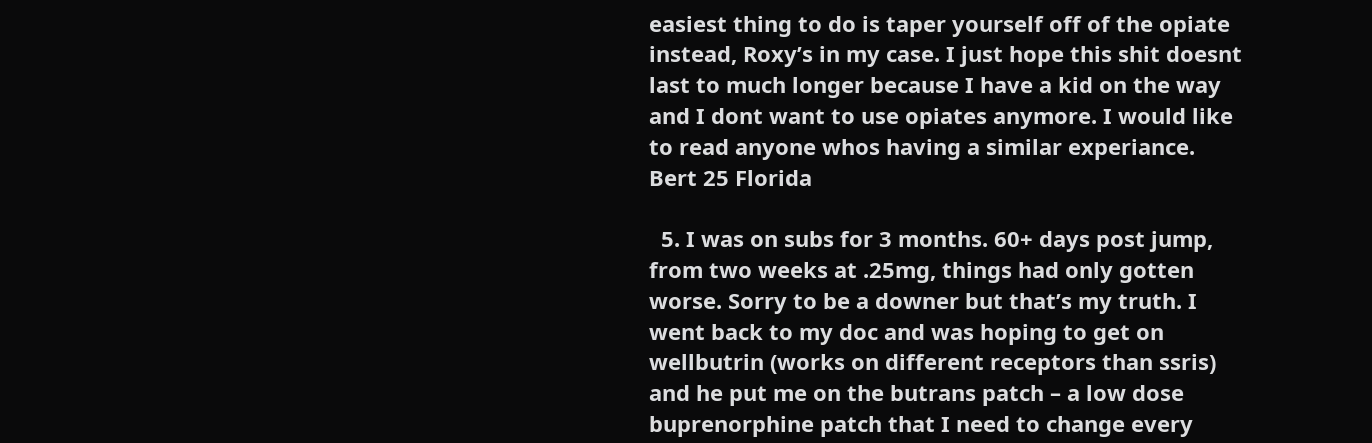easiest thing to do is taper yourself off of the opiate instead, Roxy’s in my case. I just hope this shit doesnt last to much longer because I have a kid on the way and I dont want to use opiates anymore. I would like to read anyone whos having a similar experiance. Bert 25 Florida

  5. I was on subs for 3 months. 60+ days post jump, from two weeks at .25mg, things had only gotten worse. Sorry to be a downer but that’s my truth. I went back to my doc and was hoping to get on wellbutrin (works on different receptors than ssris) and he put me on the butrans patch – a low dose buprenorphine patch that I need to change every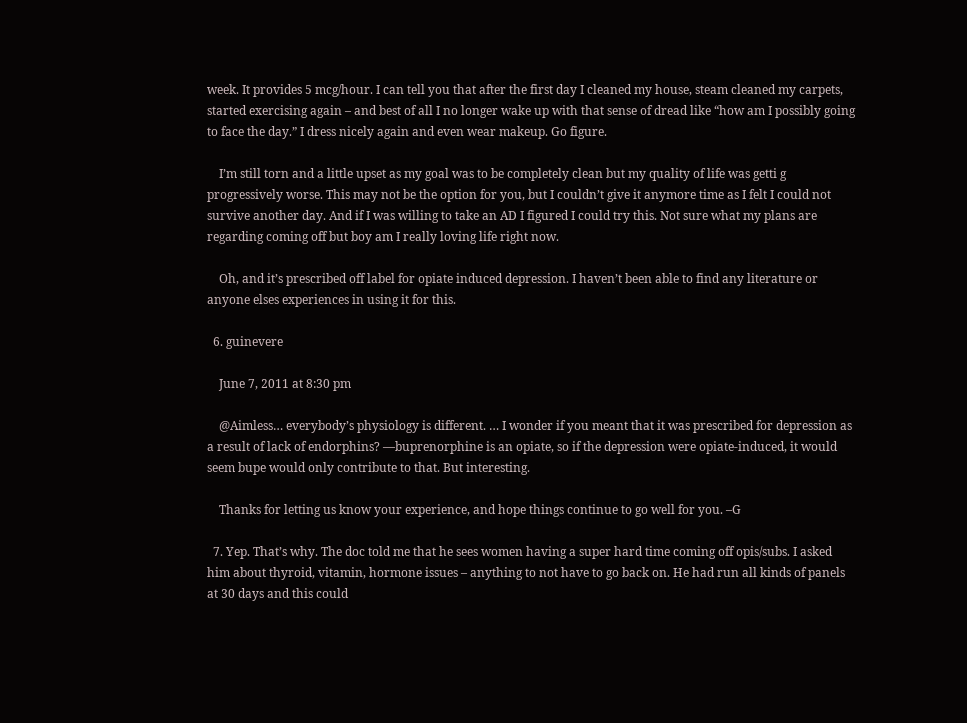week. It provides 5 mcg/hour. I can tell you that after the first day I cleaned my house, steam cleaned my carpets, started exercising again – and best of all I no longer wake up with that sense of dread like “how am I possibly going to face the day.” I dress nicely again and even wear makeup. Go figure.

    I’m still torn and a little upset as my goal was to be completely clean but my quality of life was getti g progressively worse. This may not be the option for you, but I couldn’t give it anymore time as I felt I could not survive another day. And if I was willing to take an AD I figured I could try this. Not sure what my plans are regarding coming off but boy am I really loving life right now.

    Oh, and it’s prescribed off label for opiate induced depression. I haven’t been able to find any literature or anyone elses experiences in using it for this.

  6. guinevere

    June 7, 2011 at 8:30 pm

    @Aimless… everybody’s physiology is different. … I wonder if you meant that it was prescribed for depression as a result of lack of endorphins? —buprenorphine is an opiate, so if the depression were opiate-induced, it would seem bupe would only contribute to that. But interesting.

    Thanks for letting us know your experience, and hope things continue to go well for you. –G

  7. Yep. That’s why. The doc told me that he sees women having a super hard time coming off opis/subs. I asked him about thyroid, vitamin, hormone issues – anything to not have to go back on. He had run all kinds of panels at 30 days and this could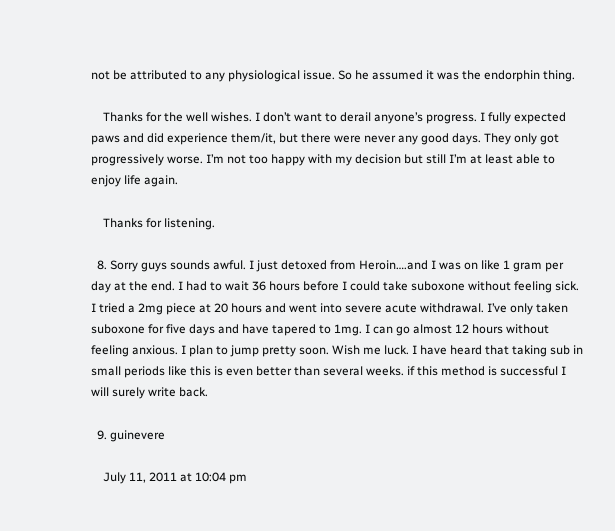not be attributed to any physiological issue. So he assumed it was the endorphin thing.

    Thanks for the well wishes. I don’t want to derail anyone’s progress. I fully expected paws and did experience them/it, but there were never any good days. They only got progressively worse. I’m not too happy with my decision but still I’m at least able to enjoy life again.

    Thanks for listening.

  8. Sorry guys sounds awful. I just detoxed from Heroin….and I was on like 1 gram per day at the end. I had to wait 36 hours before I could take suboxone without feeling sick. I tried a 2mg piece at 20 hours and went into severe acute withdrawal. I’ve only taken suboxone for five days and have tapered to 1mg. I can go almost 12 hours without feeling anxious. I plan to jump pretty soon. Wish me luck. I have heard that taking sub in small periods like this is even better than several weeks. if this method is successful I will surely write back.

  9. guinevere

    July 11, 2011 at 10:04 pm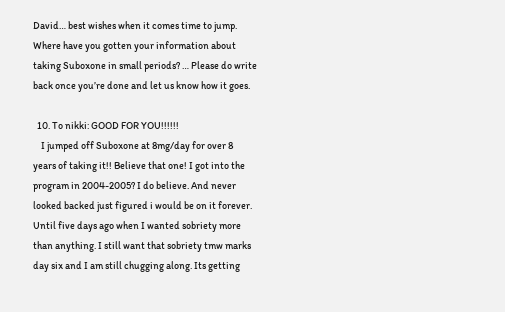David… best wishes when it comes time to jump. Where have you gotten your information about taking Suboxone in small periods? … Please do write back once you’re done and let us know how it goes.

  10. To nikki: GOOD FOR YOU!!!!!!
    I jumped off Suboxone at 8mg/day for over 8 years of taking it!! Believe that one! I got into the program in 2004-2005? I do believe. And never looked backed just figured i would be on it forever. Until five days ago when I wanted sobriety more than anything. I still want that sobriety tmw marks day six and I am still chugging along. Its getting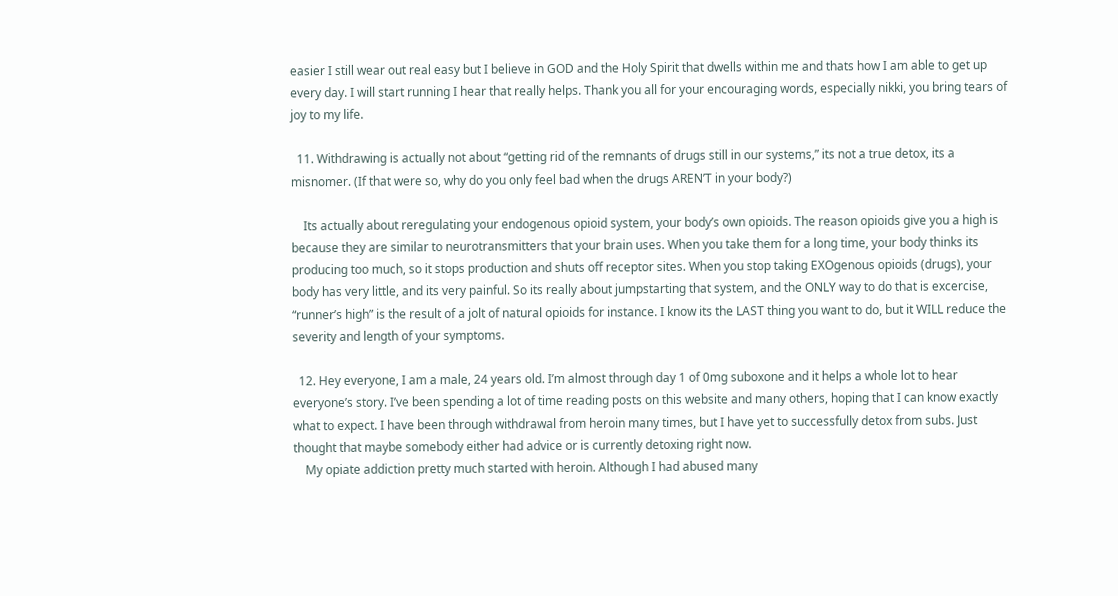easier I still wear out real easy but I believe in GOD and the Holy Spirit that dwells within me and thats how I am able to get up every day. I will start running I hear that really helps. Thank you all for your encouraging words, especially nikki, you bring tears of joy to my life.

  11. Withdrawing is actually not about “getting rid of the remnants of drugs still in our systems,” its not a true detox, its a misnomer. (If that were so, why do you only feel bad when the drugs AREN’T in your body?)

    Its actually about reregulating your endogenous opioid system, your body’s own opioids. The reason opioids give you a high is because they are similar to neurotransmitters that your brain uses. When you take them for a long time, your body thinks its producing too much, so it stops production and shuts off receptor sites. When you stop taking EXOgenous opioids (drugs), your body has very little, and its very painful. So its really about jumpstarting that system, and the ONLY way to do that is excercise, “runner’s high” is the result of a jolt of natural opioids for instance. I know its the LAST thing you want to do, but it WILL reduce the severity and length of your symptoms.

  12. Hey everyone, I am a male, 24 years old. I’m almost through day 1 of 0mg suboxone and it helps a whole lot to hear everyone’s story. I’ve been spending a lot of time reading posts on this website and many others, hoping that I can know exactly what to expect. I have been through withdrawal from heroin many times, but I have yet to successfully detox from subs. Just thought that maybe somebody either had advice or is currently detoxing right now.
    My opiate addiction pretty much started with heroin. Although I had abused many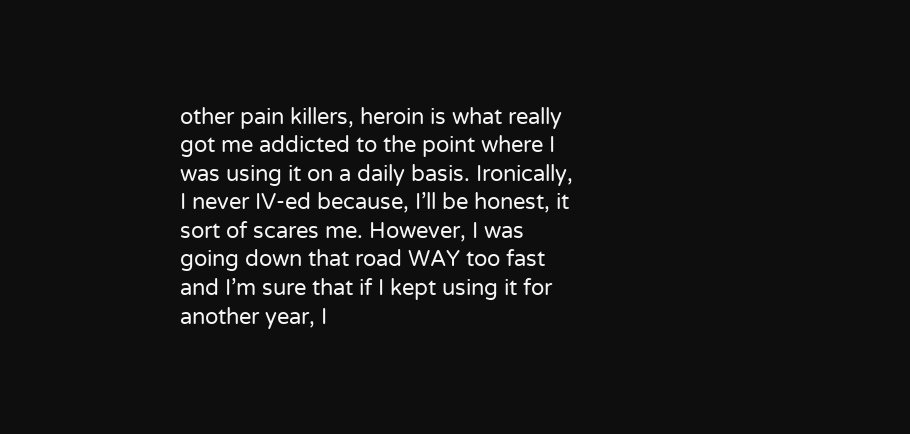other pain killers, heroin is what really got me addicted to the point where I was using it on a daily basis. Ironically, I never IV-ed because, I’ll be honest, it sort of scares me. However, I was going down that road WAY too fast and I’m sure that if I kept using it for another year, I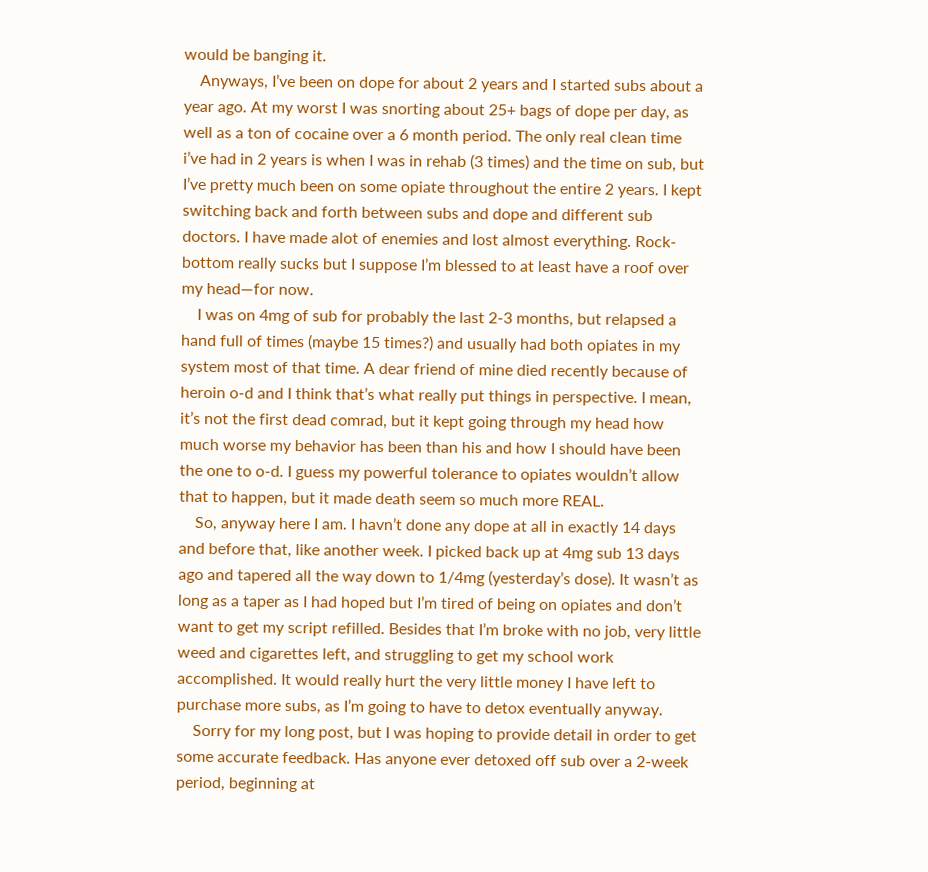would be banging it.
    Anyways, I’ve been on dope for about 2 years and I started subs about a year ago. At my worst I was snorting about 25+ bags of dope per day, as well as a ton of cocaine over a 6 month period. The only real clean time i’ve had in 2 years is when I was in rehab (3 times) and the time on sub, but I’ve pretty much been on some opiate throughout the entire 2 years. I kept switching back and forth between subs and dope and different sub doctors. I have made alot of enemies and lost almost everything. Rock-bottom really sucks but I suppose I’m blessed to at least have a roof over my head—for now.
    I was on 4mg of sub for probably the last 2-3 months, but relapsed a hand full of times (maybe 15 times?) and usually had both opiates in my system most of that time. A dear friend of mine died recently because of heroin o-d and I think that’s what really put things in perspective. I mean, it’s not the first dead comrad, but it kept going through my head how much worse my behavior has been than his and how I should have been the one to o-d. I guess my powerful tolerance to opiates wouldn’t allow that to happen, but it made death seem so much more REAL.
    So, anyway here I am. I havn’t done any dope at all in exactly 14 days and before that, like another week. I picked back up at 4mg sub 13 days ago and tapered all the way down to 1/4mg (yesterday’s dose). It wasn’t as long as a taper as I had hoped but I’m tired of being on opiates and don’t want to get my script refilled. Besides that I’m broke with no job, very little weed and cigarettes left, and struggling to get my school work accomplished. It would really hurt the very little money I have left to purchase more subs, as I’m going to have to detox eventually anyway.
    Sorry for my long post, but I was hoping to provide detail in order to get some accurate feedback. Has anyone ever detoxed off sub over a 2-week period, beginning at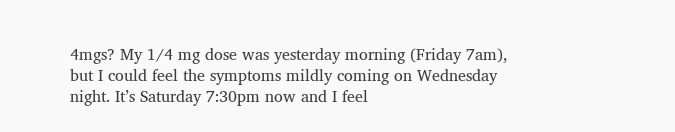4mgs? My 1/4 mg dose was yesterday morning (Friday 7am), but I could feel the symptoms mildly coming on Wednesday night. It’s Saturday 7:30pm now and I feel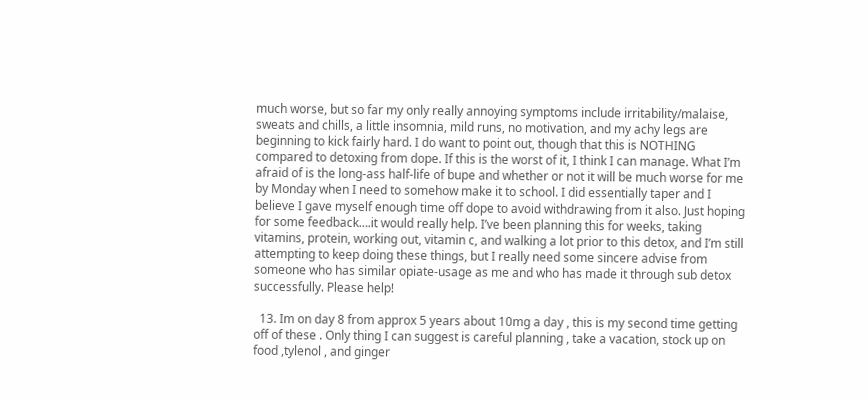much worse, but so far my only really annoying symptoms include irritability/malaise, sweats and chills, a little insomnia, mild runs, no motivation, and my achy legs are beginning to kick fairly hard. I do want to point out, though that this is NOTHING compared to detoxing from dope. If this is the worst of it, I think I can manage. What I’m afraid of is the long-ass half-life of bupe and whether or not it will be much worse for me by Monday when I need to somehow make it to school. I did essentially taper and I believe I gave myself enough time off dope to avoid withdrawing from it also. Just hoping for some feedback….it would really help. I’ve been planning this for weeks, taking vitamins, protein, working out, vitamin c, and walking a lot prior to this detox, and I’m still attempting to keep doing these things, but I really need some sincere advise from someone who has similar opiate-usage as me and who has made it through sub detox successfully. Please help!

  13. Im on day 8 from approx 5 years about 10mg a day , this is my second time getting off of these . Only thing I can suggest is careful planning , take a vacation, stock up on food ,tylenol , and ginger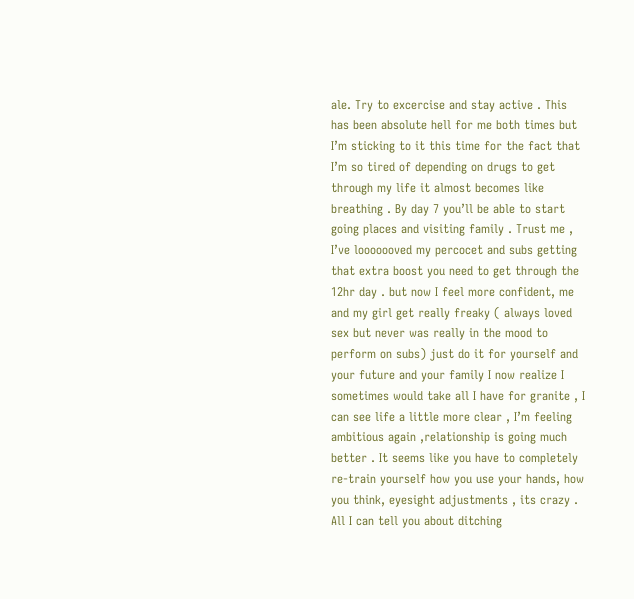ale. Try to excercise and stay active . This has been absolute hell for me both times but I’m sticking to it this time for the fact that I’m so tired of depending on drugs to get through my life it almost becomes like breathing . By day 7 you’ll be able to start going places and visiting family . Trust me , I’ve looooooved my percocet and subs getting that extra boost you need to get through the 12hr day . but now I feel more confident, me and my girl get really freaky ( always loved sex but never was really in the mood to perform on subs) just do it for yourself and your future and your family I now realize I sometimes would take all I have for granite , I can see life a little more clear , I’m feeling ambitious again ,relationship is going much better . It seems like you have to completely re-train yourself how you use your hands, how you think, eyesight adjustments , its crazy . All I can tell you about ditching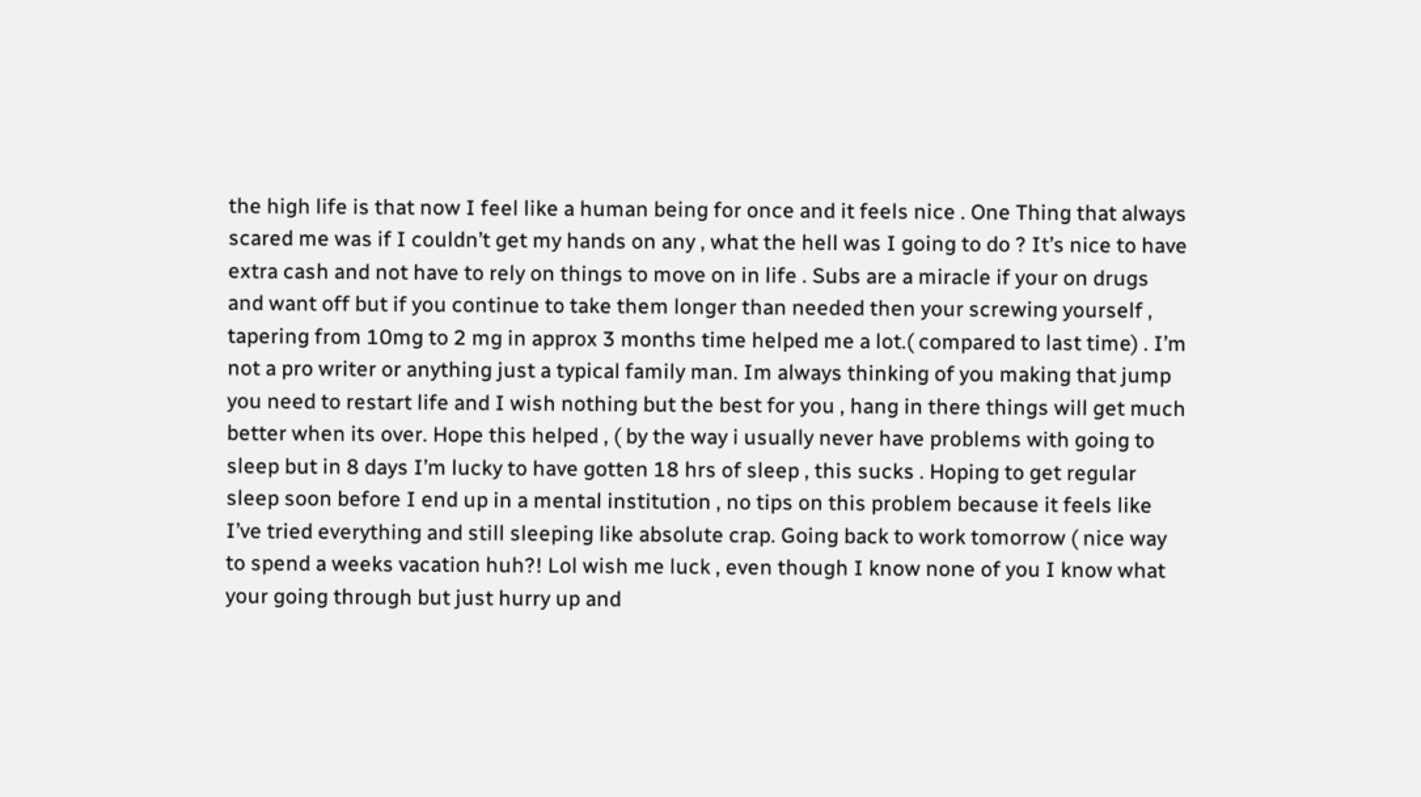the high life is that now I feel like a human being for once and it feels nice . One Thing that always scared me was if I couldn’t get my hands on any , what the hell was I going to do ? It’s nice to have extra cash and not have to rely on things to move on in life . Subs are a miracle if your on drugs and want off but if you continue to take them longer than needed then your screwing yourself , tapering from 10mg to 2 mg in approx 3 months time helped me a lot.( compared to last time) . I’m not a pro writer or anything just a typical family man. Im always thinking of you making that jump you need to restart life and I wish nothing but the best for you , hang in there things will get much better when its over. Hope this helped , ( by the way i usually never have problems with going to sleep but in 8 days I’m lucky to have gotten 18 hrs of sleep , this sucks . Hoping to get regular sleep soon before I end up in a mental institution , no tips on this problem because it feels like I’ve tried everything and still sleeping like absolute crap. Going back to work tomorrow ( nice way to spend a weeks vacation huh?! Lol wish me luck , even though I know none of you I know what your going through but just hurry up and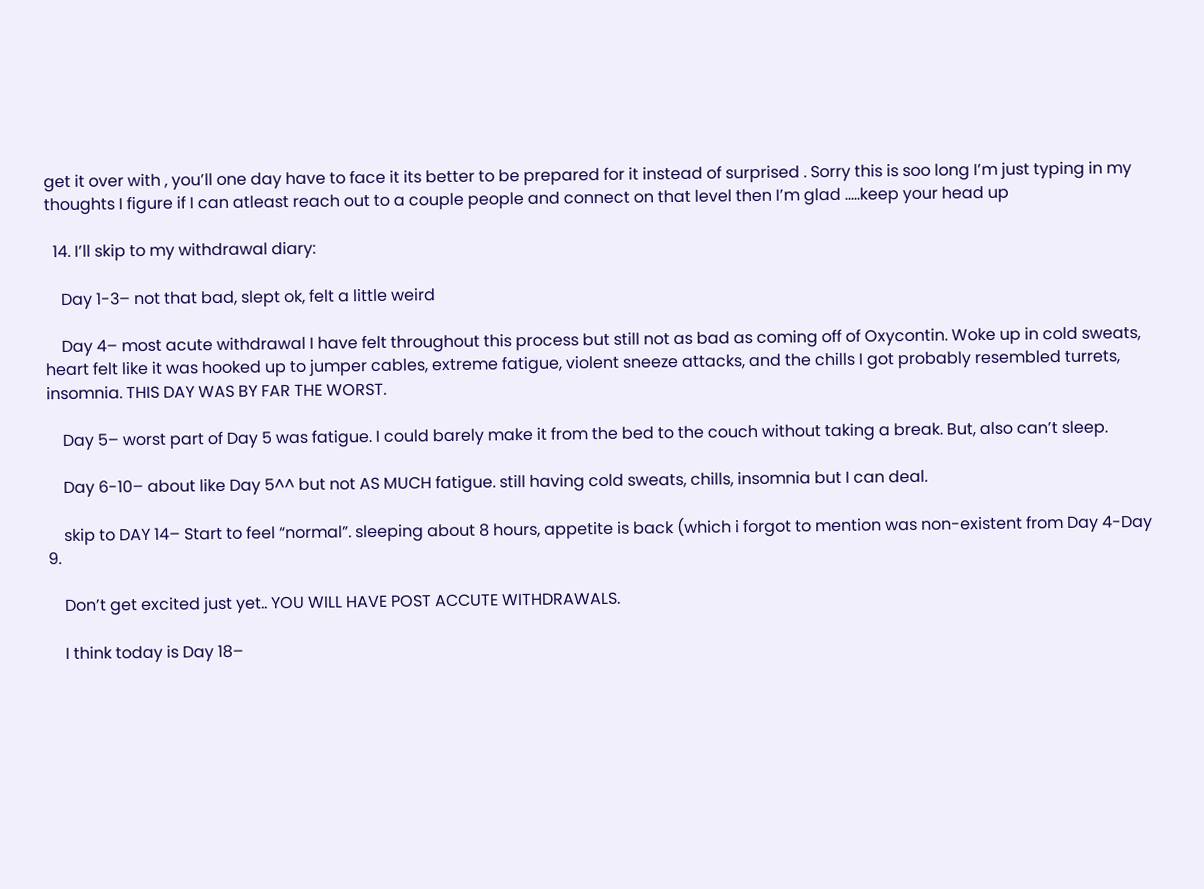get it over with , you’ll one day have to face it its better to be prepared for it instead of surprised . Sorry this is soo long I’m just typing in my thoughts I figure if I can atleast reach out to a couple people and connect on that level then I’m glad …..keep your head up

  14. I’ll skip to my withdrawal diary:

    Day 1-3– not that bad, slept ok, felt a little weird

    Day 4– most acute withdrawal I have felt throughout this process but still not as bad as coming off of Oxycontin. Woke up in cold sweats, heart felt like it was hooked up to jumper cables, extreme fatigue, violent sneeze attacks, and the chills I got probably resembled turrets, insomnia. THIS DAY WAS BY FAR THE WORST.

    Day 5– worst part of Day 5 was fatigue. I could barely make it from the bed to the couch without taking a break. But, also can’t sleep.

    Day 6-10– about like Day 5^^ but not AS MUCH fatigue. still having cold sweats, chills, insomnia but I can deal.

    skip to DAY 14– Start to feel “normal”. sleeping about 8 hours, appetite is back (which i forgot to mention was non-existent from Day 4-Day 9.

    Don’t get excited just yet.. YOU WILL HAVE POST ACCUTE WITHDRAWALS.

    I think today is Day 18–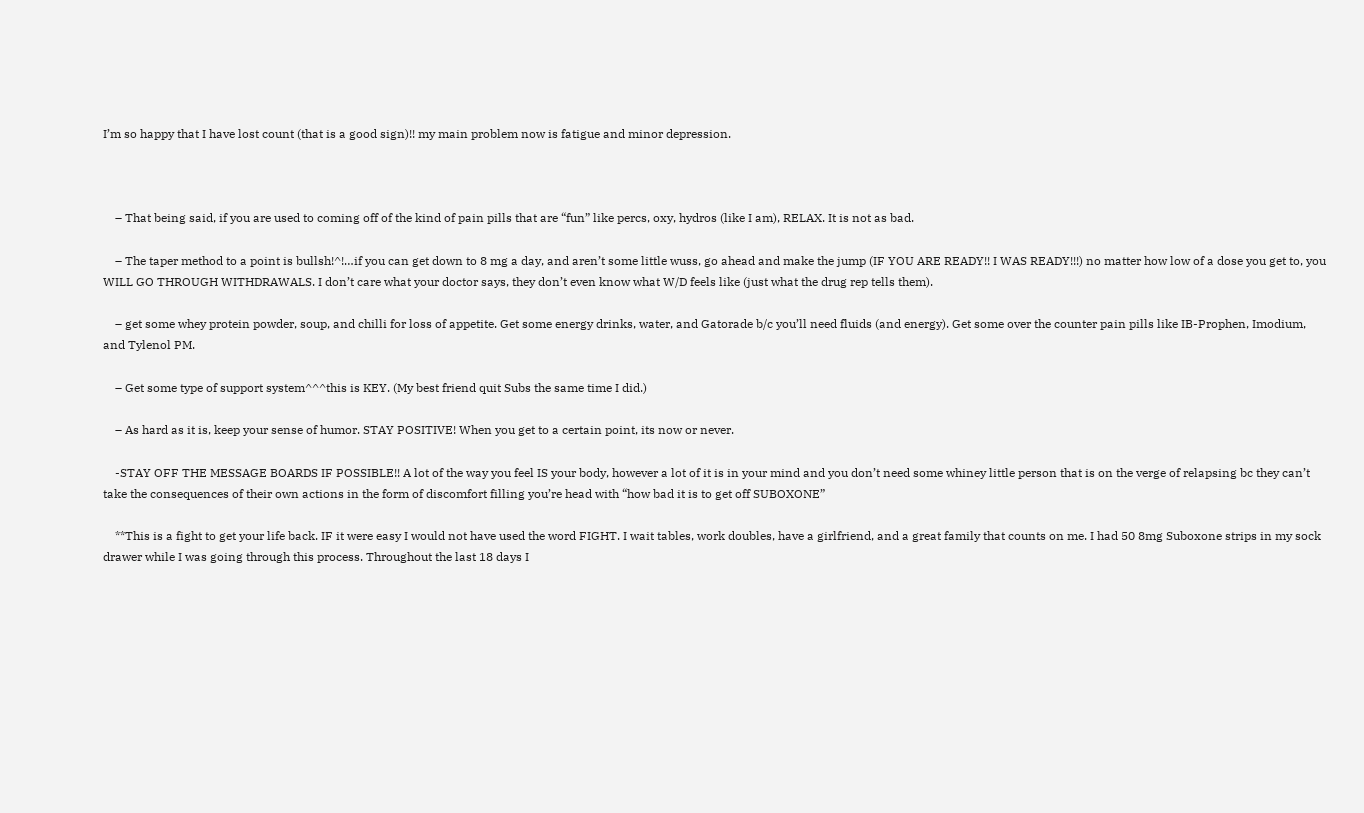I’m so happy that I have lost count (that is a good sign)!! my main problem now is fatigue and minor depression.



    – That being said, if you are used to coming off of the kind of pain pills that are “fun” like percs, oxy, hydros (like I am), RELAX. It is not as bad.

    – The taper method to a point is bullsh!^!…if you can get down to 8 mg a day, and aren’t some little wuss, go ahead and make the jump (IF YOU ARE READY!! I WAS READY!!!) no matter how low of a dose you get to, you WILL GO THROUGH WITHDRAWALS. I don’t care what your doctor says, they don’t even know what W/D feels like (just what the drug rep tells them).

    – get some whey protein powder, soup, and chilli for loss of appetite. Get some energy drinks, water, and Gatorade b/c you’ll need fluids (and energy). Get some over the counter pain pills like IB-Prophen, Imodium, and Tylenol PM.

    – Get some type of support system^^^this is KEY. (My best friend quit Subs the same time I did.)

    – As hard as it is, keep your sense of humor. STAY POSITIVE! When you get to a certain point, its now or never.

    -STAY OFF THE MESSAGE BOARDS IF POSSIBLE!! A lot of the way you feel IS your body, however a lot of it is in your mind and you don’t need some whiney little person that is on the verge of relapsing bc they can’t take the consequences of their own actions in the form of discomfort filling you’re head with “how bad it is to get off SUBOXONE”

    **This is a fight to get your life back. IF it were easy I would not have used the word FIGHT. I wait tables, work doubles, have a girlfriend, and a great family that counts on me. I had 50 8mg Suboxone strips in my sock drawer while I was going through this process. Throughout the last 18 days I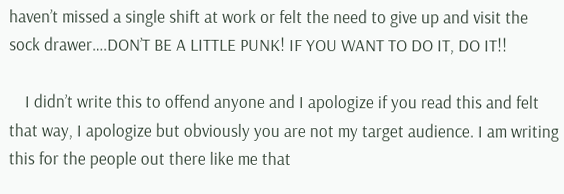haven’t missed a single shift at work or felt the need to give up and visit the sock drawer….DON’T BE A LITTLE PUNK! IF YOU WANT TO DO IT, DO IT!!

    I didn’t write this to offend anyone and I apologize if you read this and felt that way, I apologize but obviously you are not my target audience. I am writing this for the people out there like me that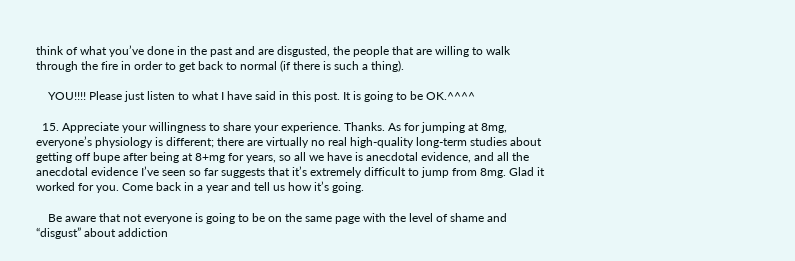think of what you’ve done in the past and are disgusted, the people that are willing to walk through the fire in order to get back to normal (if there is such a thing).

    YOU!!!! Please just listen to what I have said in this post. It is going to be OK.^^^^

  15. Appreciate your willingness to share your experience. Thanks. As for jumping at 8mg, everyone’s physiology is different; there are virtually no real high-quality long-term studies about getting off bupe after being at 8+mg for years, so all we have is anecdotal evidence, and all the anecdotal evidence I’ve seen so far suggests that it’s extremely difficult to jump from 8mg. Glad it worked for you. Come back in a year and tell us how it’s going.

    Be aware that not everyone is going to be on the same page with the level of shame and “disgust” about addiction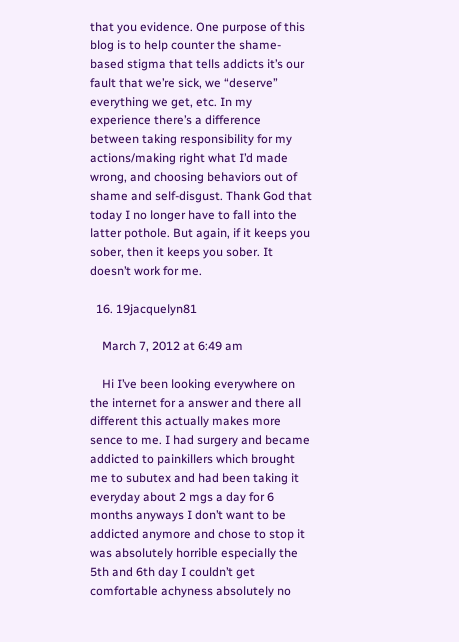that you evidence. One purpose of this blog is to help counter the shame-based stigma that tells addicts it’s our fault that we’re sick, we “deserve” everything we get, etc. In my experience there’s a difference between taking responsibility for my actions/making right what I’d made wrong, and choosing behaviors out of shame and self-disgust. Thank God that today I no longer have to fall into the latter pothole. But again, if it keeps you sober, then it keeps you sober. It doesn’t work for me.

  16. 19jacquelyn81

    March 7, 2012 at 6:49 am

    Hi I’ve been looking everywhere on the internet for a answer and there all different this actually makes more sence to me. I had surgery and became addicted to painkillers which brought me to subutex and had been taking it everyday about 2 mgs a day for 6 months anyways I don’t want to be addicted anymore and chose to stop it was absolutely horrible especially the 5th and 6th day I couldn’t get comfortable achyness absolutely no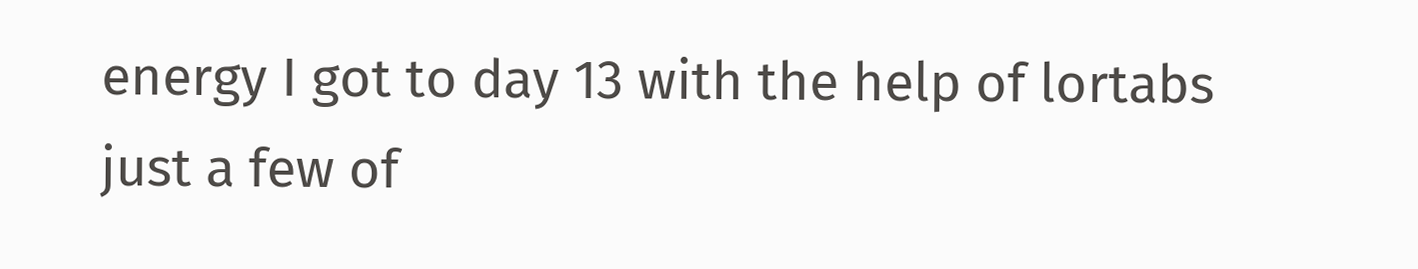energy I got to day 13 with the help of lortabs just a few of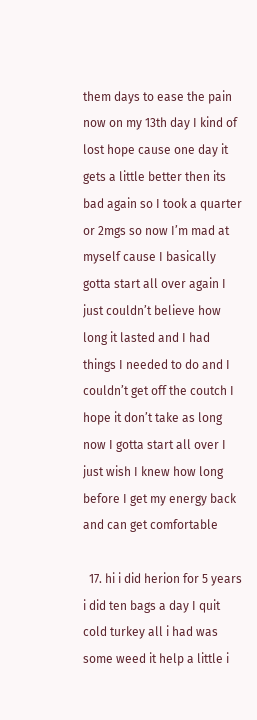them days to ease the pain now on my 13th day I kind of lost hope cause one day it gets a little better then its bad again so I took a quarter or 2mgs so now I’m mad at myself cause I basically gotta start all over again I just couldn’t believe how long it lasted and I had things I needed to do and I couldn’t get off the coutch I hope it don’t take as long now I gotta start all over I just wish I knew how long before I get my energy back and can get comfortable

  17. hi i did herion for 5 years i did ten bags a day I quit cold turkey all i had was some weed it help a little i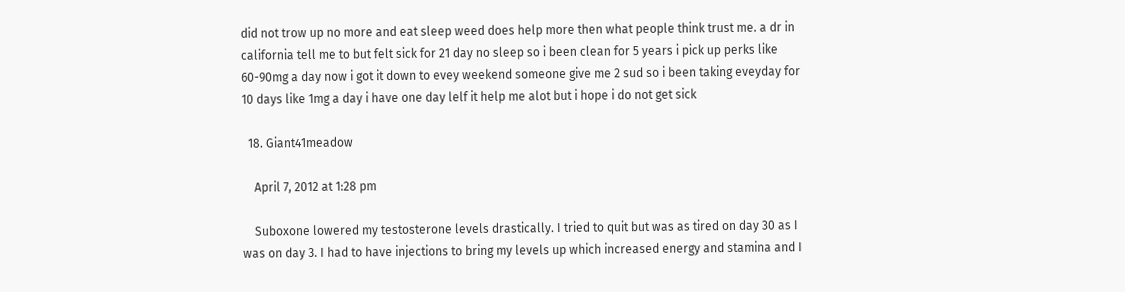did not trow up no more and eat sleep weed does help more then what people think trust me. a dr in california tell me to but felt sick for 21 day no sleep so i been clean for 5 years i pick up perks like 60-90mg a day now i got it down to evey weekend someone give me 2 sud so i been taking eveyday for 10 days like 1mg a day i have one day lelf it help me alot but i hope i do not get sick

  18. Giant41meadow

    April 7, 2012 at 1:28 pm

    Suboxone lowered my testosterone levels drastically. I tried to quit but was as tired on day 30 as I was on day 3. I had to have injections to bring my levels up which increased energy and stamina and I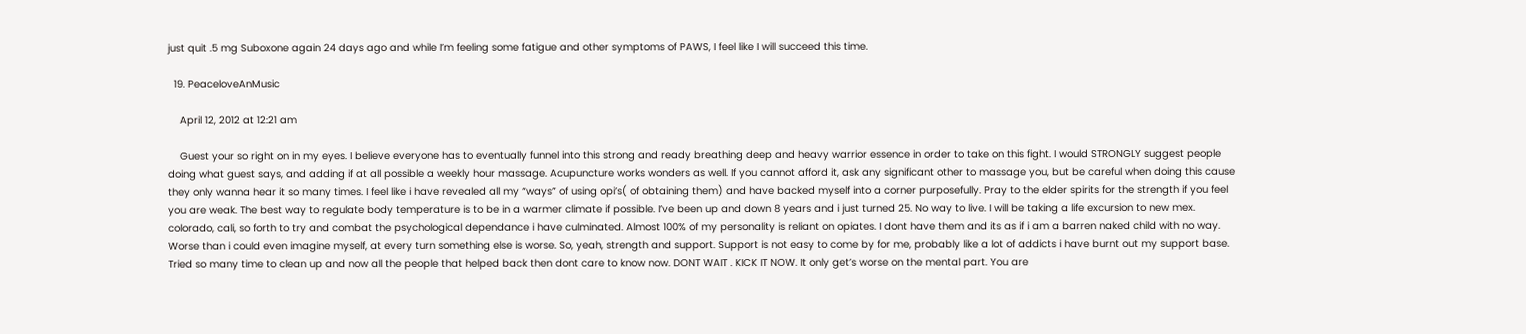just quit .5 mg Suboxone again 24 days ago and while I’m feeling some fatigue and other symptoms of PAWS, I feel like I will succeed this time.

  19. PeaceloveAnMusic

    April 12, 2012 at 12:21 am

    Guest your so right on in my eyes. I believe everyone has to eventually funnel into this strong and ready breathing deep and heavy warrior essence in order to take on this fight. I would STRONGLY suggest people doing what guest says, and adding if at all possible a weekly hour massage. Acupuncture works wonders as well. If you cannot afford it, ask any significant other to massage you, but be careful when doing this cause they only wanna hear it so many times. I feel like i have revealed all my “ways” of using opi’s( of obtaining them) and have backed myself into a corner purposefully. Pray to the elder spirits for the strength if you feel you are weak. The best way to regulate body temperature is to be in a warmer climate if possible. I’ve been up and down 8 years and i just turned 25. No way to live. I will be taking a life excursion to new mex. colorado, cali, so forth to try and combat the psychological dependance i have culminated. Almost 100% of my personality is reliant on opiates. I dont have them and its as if i am a barren naked child with no way. Worse than i could even imagine myself, at every turn something else is worse. So, yeah, strength and support. Support is not easy to come by for me, probably like a lot of addicts i have burnt out my support base. Tried so many time to clean up and now all the people that helped back then dont care to know now. DONT WAIT . KICK IT NOW. It only get’s worse on the mental part. You are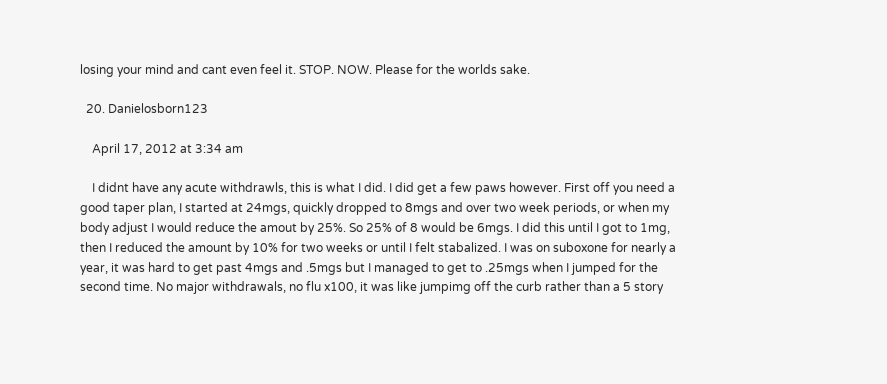losing your mind and cant even feel it. STOP. NOW. Please for the worlds sake.

  20. Danielosborn123

    April 17, 2012 at 3:34 am

    I didnt have any acute withdrawls, this is what I did. I did get a few paws however. First off you need a good taper plan, I started at 24mgs, quickly dropped to 8mgs and over two week periods, or when my body adjust I would reduce the amout by 25%. So 25% of 8 would be 6mgs. I did this until I got to 1mg, then I reduced the amount by 10% for two weeks or until I felt stabalized. I was on suboxone for nearly a year, it was hard to get past 4mgs and .5mgs but I managed to get to .25mgs when I jumped for the second time. No major withdrawals, no flu x100, it was like jumpimg off the curb rather than a 5 story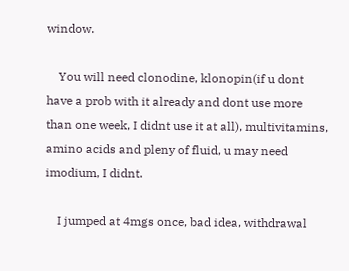window.

    You will need clonodine, klonopin(if u dont have a prob with it already and dont use more than one week, I didnt use it at all), multivitamins, amino acids and pleny of fluid, u may need imodium, I didnt.

    I jumped at 4mgs once, bad idea, withdrawal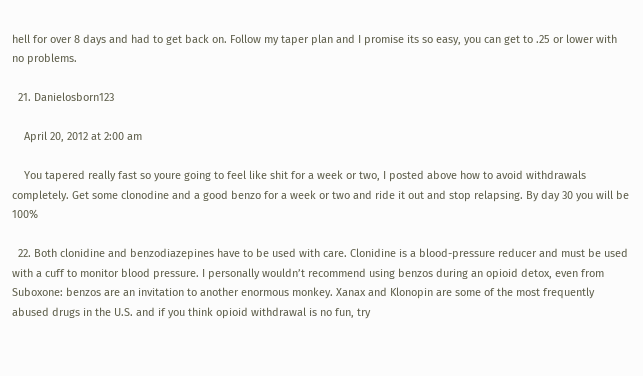hell for over 8 days and had to get back on. Follow my taper plan and I promise its so easy, you can get to .25 or lower with no problems.

  21. Danielosborn123

    April 20, 2012 at 2:00 am

    You tapered really fast so youre going to feel like shit for a week or two, I posted above how to avoid withdrawals completely. Get some clonodine and a good benzo for a week or two and ride it out and stop relapsing. By day 30 you will be 100%

  22. Both clonidine and benzodiazepines have to be used with care. Clonidine is a blood-pressure reducer and must be used with a cuff to monitor blood pressure. I personally wouldn’t recommend using benzos during an opioid detox, even from Suboxone: benzos are an invitation to another enormous monkey. Xanax and Klonopin are some of the most frequently abused drugs in the U.S. and if you think opioid withdrawal is no fun, try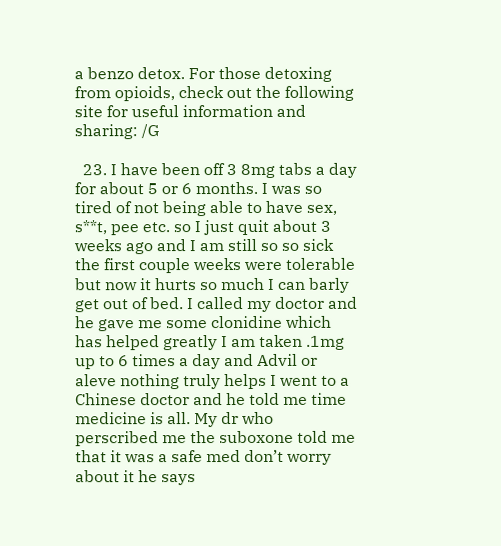a benzo detox. For those detoxing from opioids, check out the following site for useful information and sharing: /G

  23. I have been off 3 8mg tabs a day for about 5 or 6 months. I was so tired of not being able to have sex, s**t, pee etc. so I just quit about 3 weeks ago and I am still so so sick the first couple weeks were tolerable but now it hurts so much I can barly get out of bed. I called my doctor and he gave me some clonidine which has helped greatly I am taken .1mg up to 6 times a day and Advil or aleve nothing truly helps I went to a Chinese doctor and he told me time medicine is all. My dr who perscribed me the suboxone told me that it was a safe med don’t worry about it he says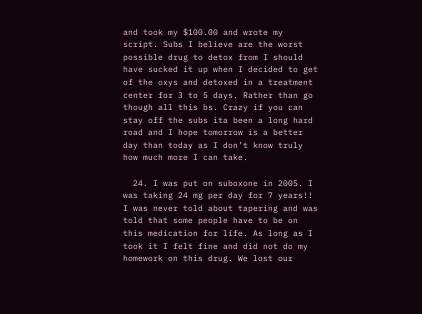and took my $100.00 and wrote my script. Subs I believe are the worst possible drug to detox from I should have sucked it up when I decided to get of the oxys and detoxed in a treatment center for 3 to 5 days. Rather than go though all this bs. Crazy if you can stay off the subs ita been a long hard road and I hope tomorrow is a better day than today as I don’t know truly how much more I can take.

  24. I was put on suboxone in 2005. I was taking 24 mg per day for 7 years!! I was never told about tapering and was told that some people have to be on this medication for life. As long as I took it I felt fine and did not do my homework on this drug. We lost our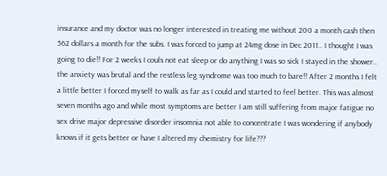insurance and my doctor was no longer interested in treating me without 200 a month cash then 562 dollars a month for the subs. I was forced to jump at 24mg dose in Dec 2011.. I thought I was going to die!! For 2 weeks I couls not eat sleep or do anything I was so sick I stayed in the shower.. the anxiety was brutal and the restless leg syndrome was too much to bare!! After 2 months I felt a little better I forced myself to walk as far as I could and started to feel better. This was almost seven months ago and while most symptoms are better I am still suffering from major fatigue no sex drive major depressive disorder insomnia not able to concentrate I was wondering if anybody knows if it gets better or have I altered my chemistry for life???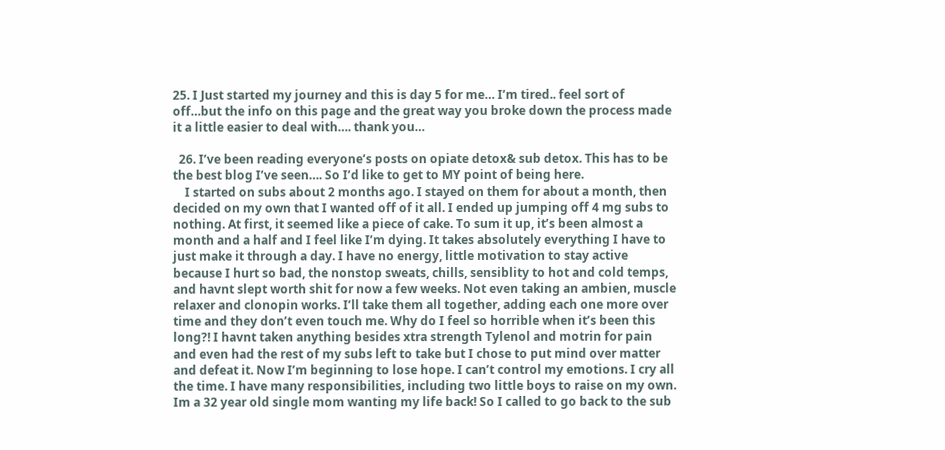25. I Just started my journey and this is day 5 for me… I’m tired.. feel sort of off…but the info on this page and the great way you broke down the process made it a little easier to deal with…. thank you…

  26. I’ve been reading everyone’s posts on opiate detox& sub detox. This has to be the best blog I’ve seen…. So I’d like to get to MY point of being here.
    I started on subs about 2 months ago. I stayed on them for about a month, then decided on my own that I wanted off of it all. I ended up jumping off 4 mg subs to nothing. At first, it seemed like a piece of cake. To sum it up, it’s been almost a month and a half and I feel like I’m dying. It takes absolutely everything I have to just make it through a day. I have no energy, little motivation to stay active because I hurt so bad, the nonstop sweats, chills, sensiblity to hot and cold temps, and havnt slept worth shit for now a few weeks. Not even taking an ambien, muscle relaxer and clonopin works. I’ll take them all together, adding each one more over time and they don’t even touch me. Why do I feel so horrible when it’s been this long?! I havnt taken anything besides xtra strength Tylenol and motrin for pain and even had the rest of my subs left to take but I chose to put mind over matter and defeat it. Now I’m beginning to lose hope. I can’t control my emotions. I cry all the time. I have many responsibilities, including two little boys to raise on my own. Im a 32 year old single mom wanting my life back! So I called to go back to the sub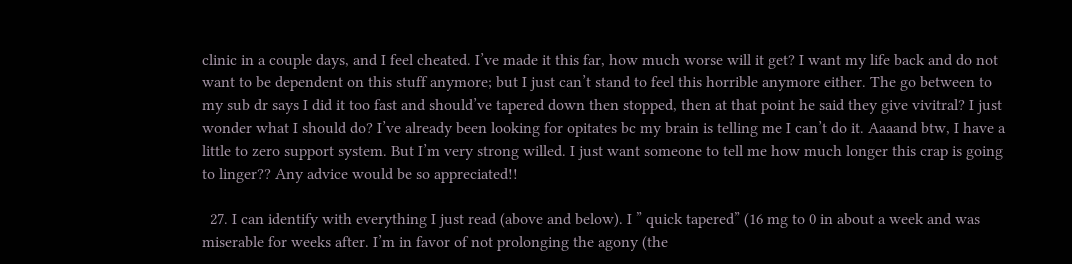clinic in a couple days, and I feel cheated. I’ve made it this far, how much worse will it get? I want my life back and do not want to be dependent on this stuff anymore; but I just can’t stand to feel this horrible anymore either. The go between to my sub dr says I did it too fast and should’ve tapered down then stopped, then at that point he said they give vivitral? I just wonder what I should do? I’ve already been looking for opitates bc my brain is telling me I can’t do it. Aaaand btw, I have a little to zero support system. But I’m very strong willed. I just want someone to tell me how much longer this crap is going to linger?? Any advice would be so appreciated!!

  27. I can identify with everything I just read (above and below). I ” quick tapered” (16 mg to 0 in about a week and was miserable for weeks after. I’m in favor of not prolonging the agony (the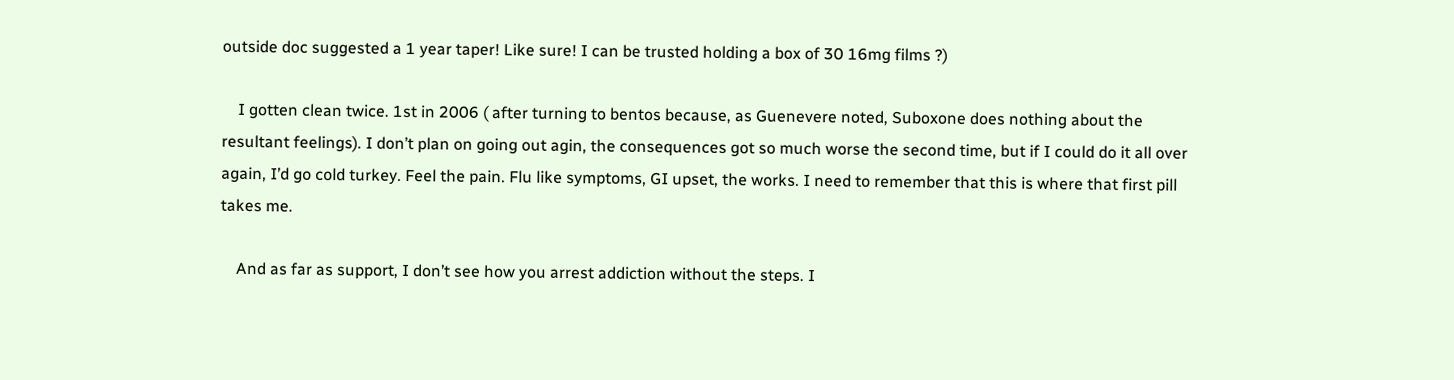outside doc suggested a 1 year taper! Like sure! I can be trusted holding a box of 30 16mg films ?)

    I gotten clean twice. 1st in 2006 ( after turning to bentos because, as Guenevere noted, Suboxone does nothing about the resultant feelings). I don’t plan on going out agin, the consequences got so much worse the second time, but if I could do it all over again, I’d go cold turkey. Feel the pain. Flu like symptoms, GI upset, the works. I need to remember that this is where that first pill takes me.

    And as far as support, I don’t see how you arrest addiction without the steps. I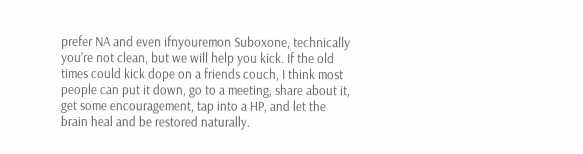prefer NA and even ifnyouremon Suboxone, technically you’re not clean, but we will help you kick. If the old times could kick dope on a friends couch, I think most people can put it down, go to a meeting, share about it, get some encouragement, tap into a HP, and let the brain heal and be restored naturally.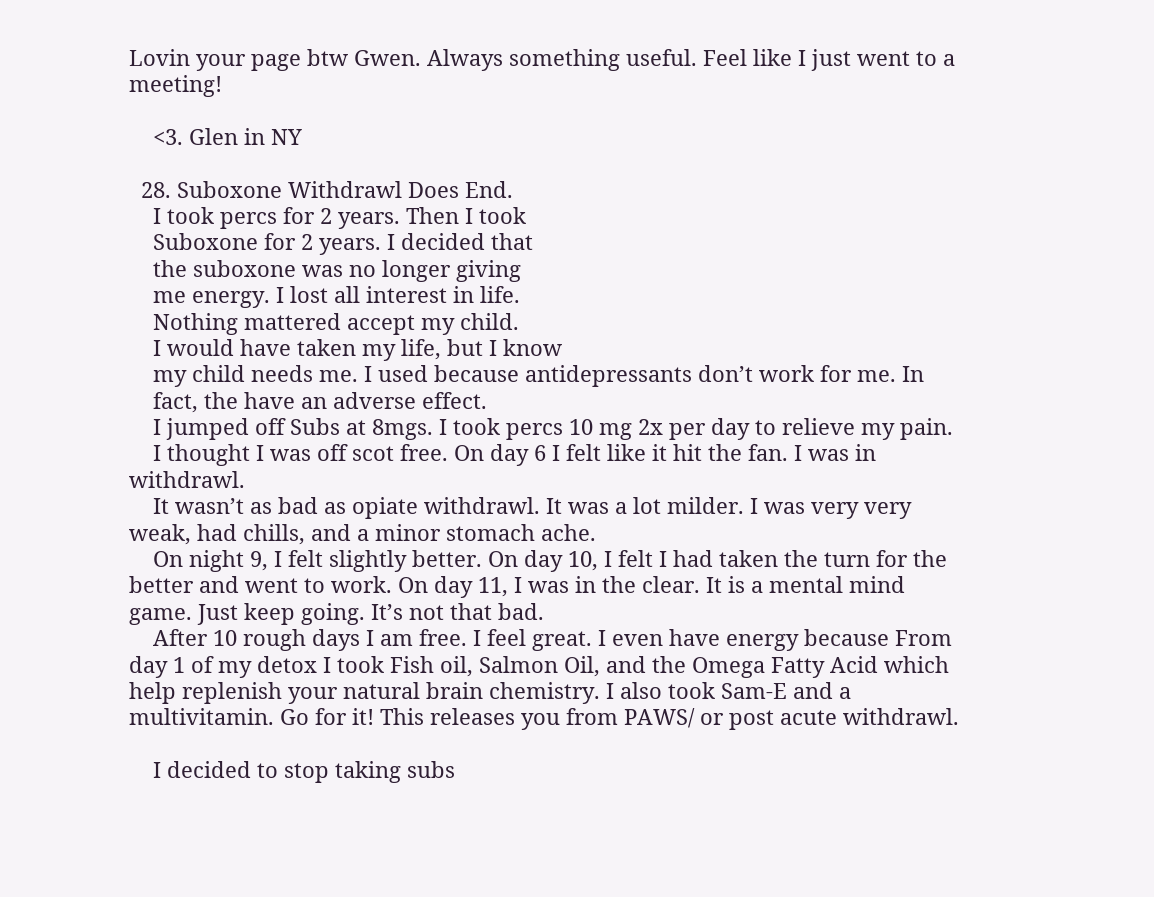Lovin your page btw Gwen. Always something useful. Feel like I just went to a meeting!

    <3. Glen in NY

  28. Suboxone Withdrawl Does End.
    I took percs for 2 years. Then I took
    Suboxone for 2 years. I decided that
    the suboxone was no longer giving
    me energy. I lost all interest in life.
    Nothing mattered accept my child.
    I would have taken my life, but I know
    my child needs me. I used because antidepressants don’t work for me. In
    fact, the have an adverse effect.
    I jumped off Subs at 8mgs. I took percs 10 mg 2x per day to relieve my pain.
    I thought I was off scot free. On day 6 I felt like it hit the fan. I was in withdrawl.
    It wasn’t as bad as opiate withdrawl. It was a lot milder. I was very very weak, had chills, and a minor stomach ache.
    On night 9, I felt slightly better. On day 10, I felt I had taken the turn for the better and went to work. On day 11, I was in the clear. It is a mental mind game. Just keep going. It’s not that bad.
    After 10 rough days I am free. I feel great. I even have energy because From day 1 of my detox I took Fish oil, Salmon Oil, and the Omega Fatty Acid which help replenish your natural brain chemistry. I also took Sam-E and a multivitamin. Go for it! This releases you from PAWS/ or post acute withdrawl.

    I decided to stop taking subs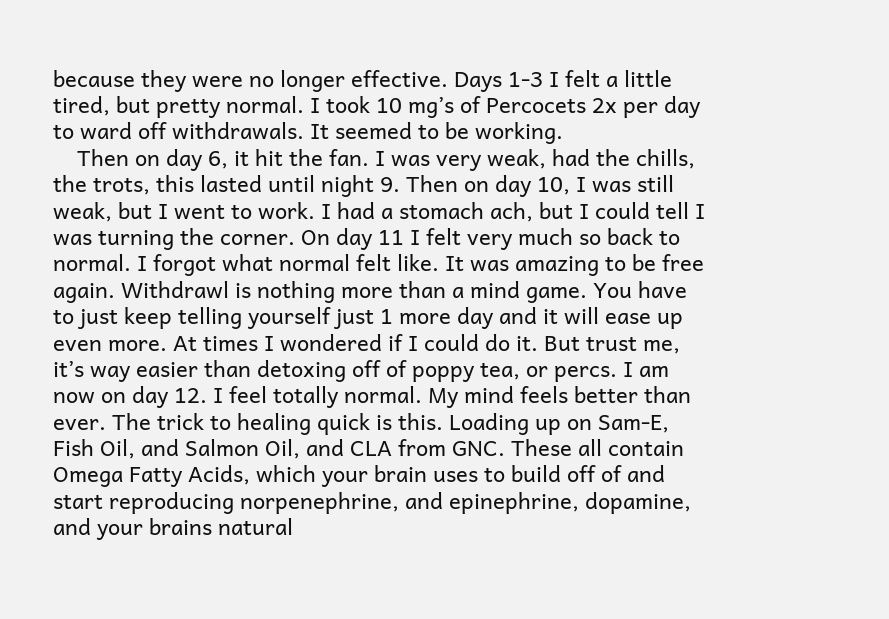because they were no longer effective. Days 1-3 I felt a little tired, but pretty normal. I took 10 mg’s of Percocets 2x per day to ward off withdrawals. It seemed to be working.
    Then on day 6, it hit the fan. I was very weak, had the chills, the trots, this lasted until night 9. Then on day 10, I was still weak, but I went to work. I had a stomach ach, but I could tell I was turning the corner. On day 11 I felt very much so back to normal. I forgot what normal felt like. It was amazing to be free again. Withdrawl is nothing more than a mind game. You have to just keep telling yourself just 1 more day and it will ease up even more. At times I wondered if I could do it. But trust me, it’s way easier than detoxing off of poppy tea, or percs. I am now on day 12. I feel totally normal. My mind feels better than ever. The trick to healing quick is this. Loading up on Sam-E, Fish Oil, and Salmon Oil, and CLA from GNC. These all contain Omega Fatty Acids, which your brain uses to build off of and start reproducing norpenephrine, and epinephrine, dopamine, and your brains natural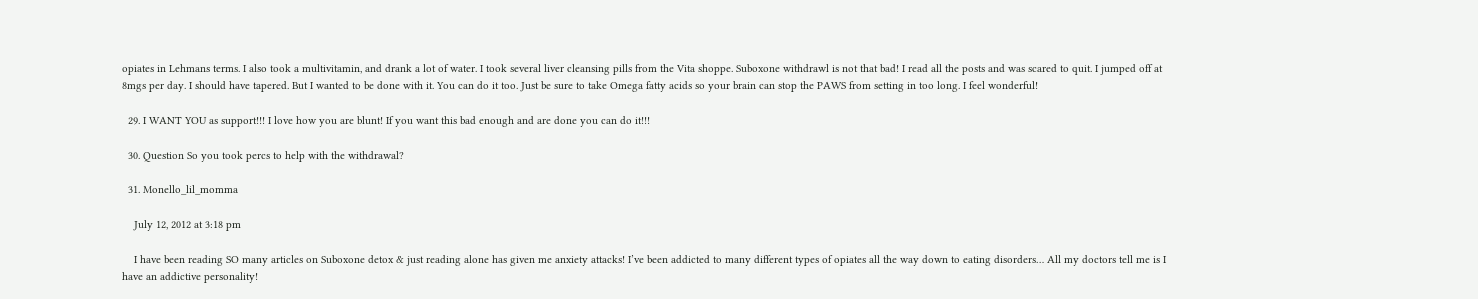opiates in Lehmans terms. I also took a multivitamin, and drank a lot of water. I took several liver cleansing pills from the Vita shoppe. Suboxone withdrawl is not that bad! I read all the posts and was scared to quit. I jumped off at 8mgs per day. I should have tapered. But I wanted to be done with it. You can do it too. Just be sure to take Omega fatty acids so your brain can stop the PAWS from setting in too long. I feel wonderful!

  29. I WANT YOU as support!!! I love how you are blunt! If you want this bad enough and are done you can do it!!!

  30. Question So you took percs to help with the withdrawal?

  31. Monello_lil_momma

    July 12, 2012 at 3:18 pm

    I have been reading SO many articles on Suboxone detox & just reading alone has given me anxiety attacks! I’ve been addicted to many different types of opiates all the way down to eating disorders… All my doctors tell me is I have an addictive personality!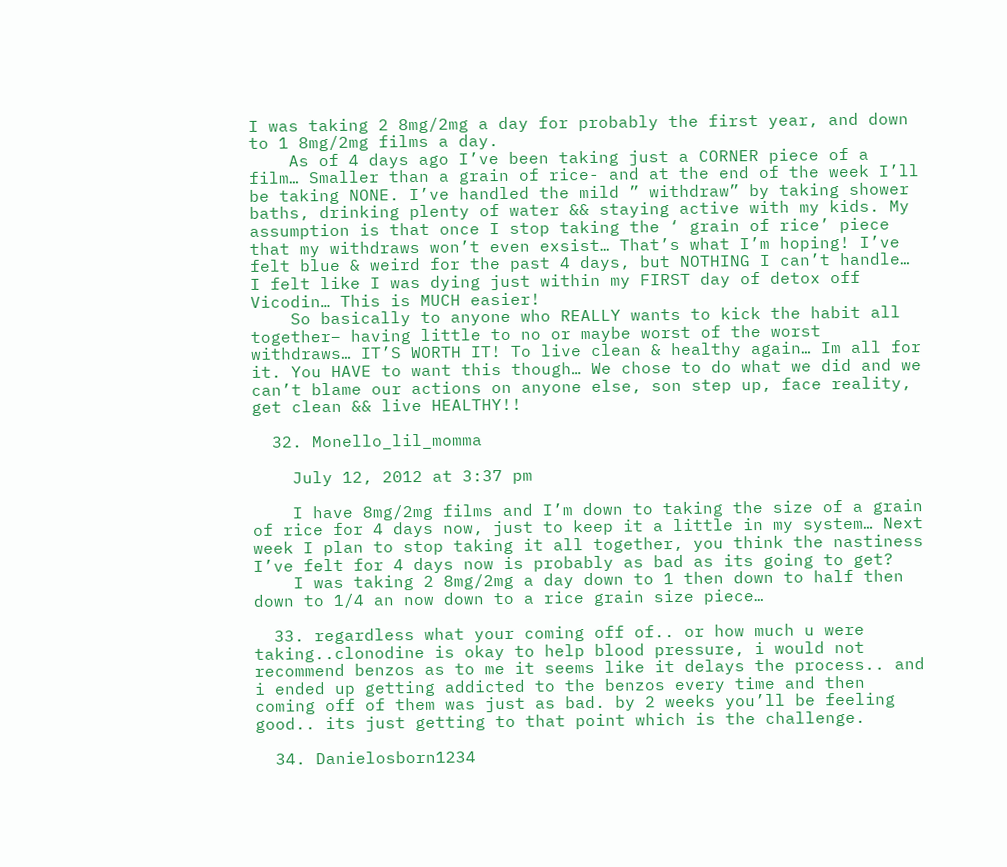I was taking 2 8mg/2mg a day for probably the first year, and down to 1 8mg/2mg films a day.
    As of 4 days ago I’ve been taking just a CORNER piece of a film… Smaller than a grain of rice- and at the end of the week I’ll be taking NONE. I’ve handled the mild ” withdraw” by taking shower baths, drinking plenty of water && staying active with my kids. My assumption is that once I stop taking the ‘ grain of rice’ piece that my withdraws won’t even exsist… That’s what I’m hoping! I’ve felt blue & weird for the past 4 days, but NOTHING I can’t handle… I felt like I was dying just within my FIRST day of detox off Vicodin… This is MUCH easier!
    So basically to anyone who REALLY wants to kick the habit all together– having little to no or maybe worst of the worst withdraws… IT’S WORTH IT! To live clean & healthy again… Im all for it. You HAVE to want this though… We chose to do what we did and we can’t blame our actions on anyone else, son step up, face reality, get clean && live HEALTHY!!

  32. Monello_lil_momma

    July 12, 2012 at 3:37 pm

    I have 8mg/2mg films and I’m down to taking the size of a grain of rice for 4 days now, just to keep it a little in my system… Next week I plan to stop taking it all together, you think the nastiness I’ve felt for 4 days now is probably as bad as its going to get?
    I was taking 2 8mg/2mg a day down to 1 then down to half then down to 1/4 an now down to a rice grain size piece…

  33. regardless what your coming off of.. or how much u were taking..clonodine is okay to help blood pressure, i would not recommend benzos as to me it seems like it delays the process.. and i ended up getting addicted to the benzos every time and then coming off of them was just as bad. by 2 weeks you’ll be feeling good.. its just getting to that point which is the challenge.

  34. Danielosborn1234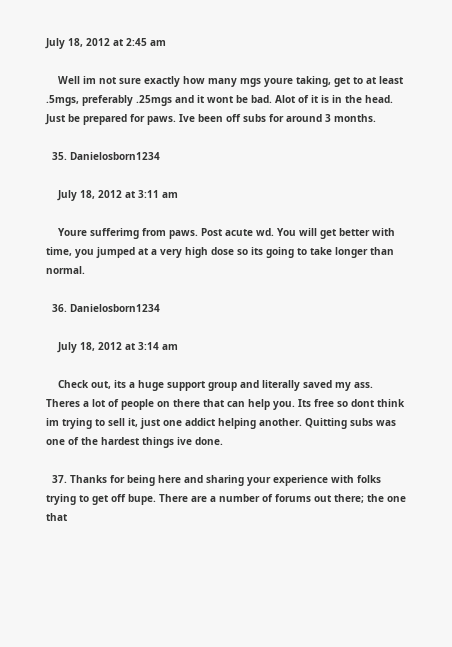July 18, 2012 at 2:45 am

    Well im not sure exactly how many mgs youre taking, get to at least .5mgs, preferably .25mgs and it wont be bad. Alot of it is in the head. Just be prepared for paws. Ive been off subs for around 3 months.

  35. Danielosborn1234

    July 18, 2012 at 3:11 am

    Youre sufferimg from paws. Post acute wd. You will get better with time, you jumped at a very high dose so its going to take longer than normal.

  36. Danielosborn1234

    July 18, 2012 at 3:14 am

    Check out, its a huge support group and literally saved my ass. Theres a lot of people on there that can help you. Its free so dont think im trying to sell it, just one addict helping another. Quitting subs was one of the hardest things ive done.

  37. Thanks for being here and sharing your experience with folks trying to get off bupe. There are a number of forums out there; the one that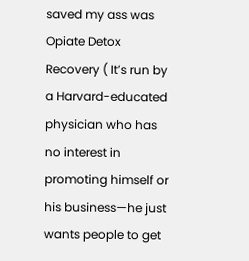saved my ass was Opiate Detox Recovery ( It’s run by a Harvard-educated physician who has no interest in promoting himself or his business—he just wants people to get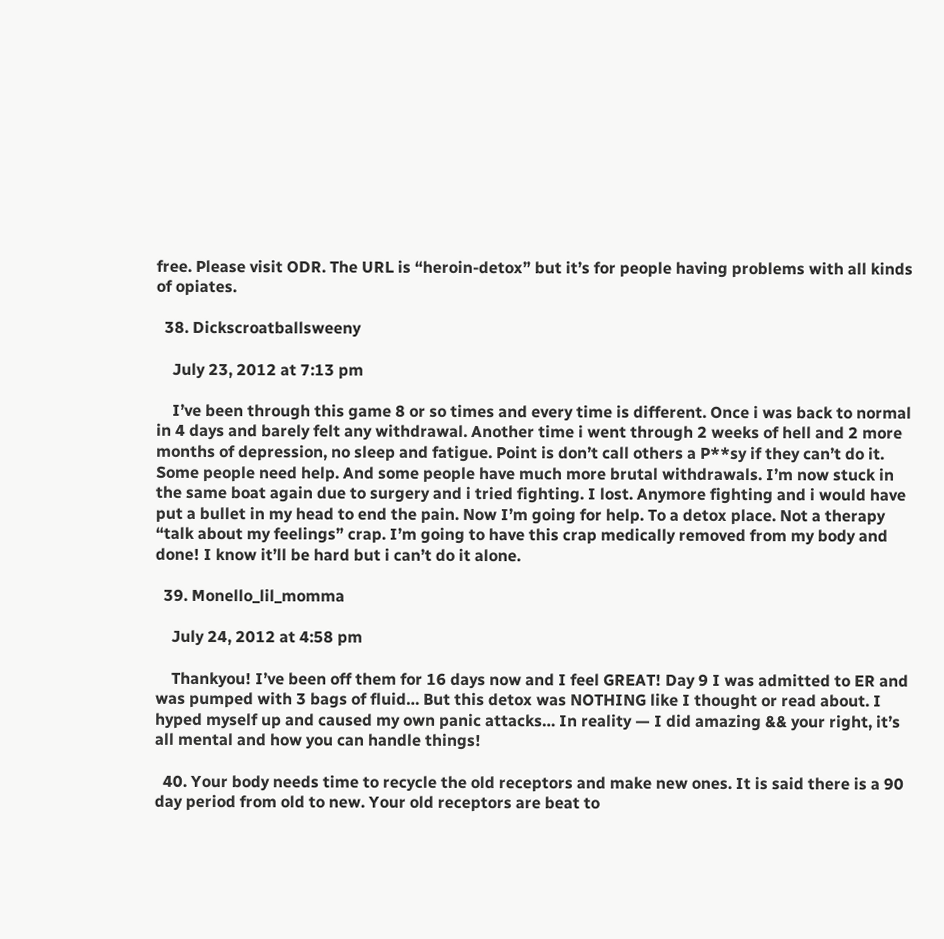free. Please visit ODR. The URL is “heroin-detox” but it’s for people having problems with all kinds of opiates.

  38. Dickscroatballsweeny

    July 23, 2012 at 7:13 pm

    I’ve been through this game 8 or so times and every time is different. Once i was back to normal in 4 days and barely felt any withdrawal. Another time i went through 2 weeks of hell and 2 more months of depression, no sleep and fatigue. Point is don’t call others a P**sy if they can’t do it. Some people need help. And some people have much more brutal withdrawals. I’m now stuck in the same boat again due to surgery and i tried fighting. I lost. Anymore fighting and i would have put a bullet in my head to end the pain. Now I’m going for help. To a detox place. Not a therapy “talk about my feelings” crap. I’m going to have this crap medically removed from my body and done! I know it’ll be hard but i can’t do it alone.

  39. Monello_lil_momma

    July 24, 2012 at 4:58 pm

    Thankyou! I’ve been off them for 16 days now and I feel GREAT! Day 9 I was admitted to ER and was pumped with 3 bags of fluid… But this detox was NOTHING like I thought or read about. I hyped myself up and caused my own panic attacks… In reality — I did amazing && your right, it’s all mental and how you can handle things!

  40. Your body needs time to recycle the old receptors and make new ones. It is said there is a 90 day period from old to new. Your old receptors are beat to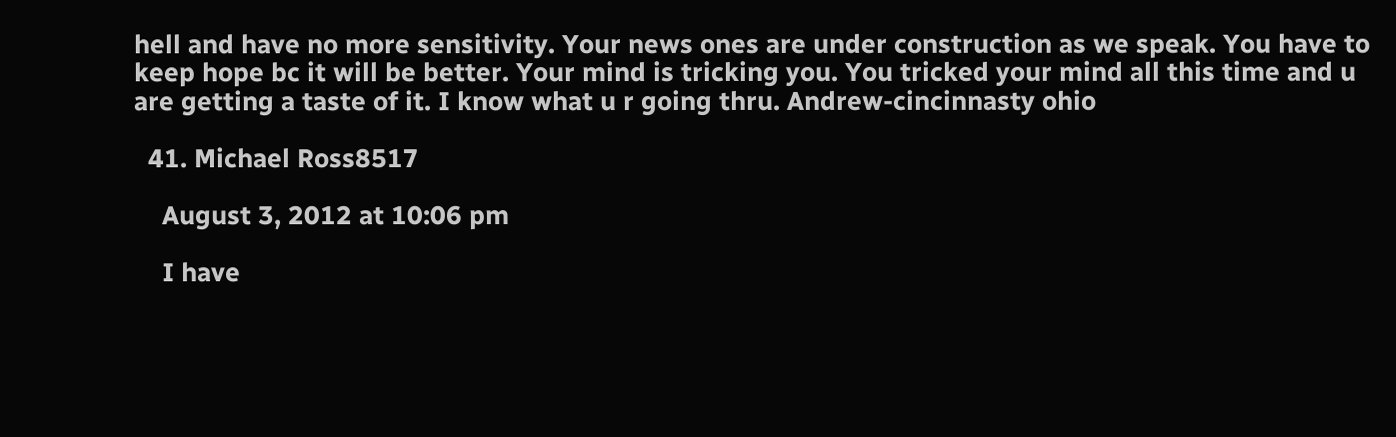hell and have no more sensitivity. Your news ones are under construction as we speak. You have to keep hope bc it will be better. Your mind is tricking you. You tricked your mind all this time and u are getting a taste of it. I know what u r going thru. Andrew-cincinnasty ohio

  41. Michael Ross8517

    August 3, 2012 at 10:06 pm

    I have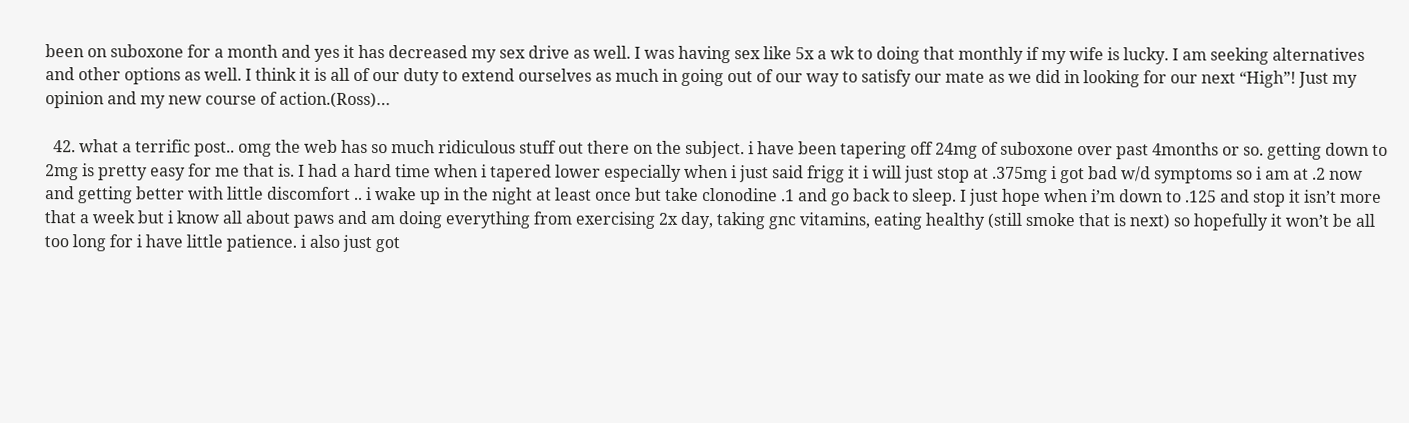been on suboxone for a month and yes it has decreased my sex drive as well. I was having sex like 5x a wk to doing that monthly if my wife is lucky. I am seeking alternatives and other options as well. I think it is all of our duty to extend ourselves as much in going out of our way to satisfy our mate as we did in looking for our next “High”! Just my opinion and my new course of action.(Ross)…

  42. what a terrific post.. omg the web has so much ridiculous stuff out there on the subject. i have been tapering off 24mg of suboxone over past 4months or so. getting down to 2mg is pretty easy for me that is. I had a hard time when i tapered lower especially when i just said frigg it i will just stop at .375mg i got bad w/d symptoms so i am at .2 now and getting better with little discomfort .. i wake up in the night at least once but take clonodine .1 and go back to sleep. I just hope when i’m down to .125 and stop it isn’t more that a week but i know all about paws and am doing everything from exercising 2x day, taking gnc vitamins, eating healthy (still smoke that is next) so hopefully it won’t be all too long for i have little patience. i also just got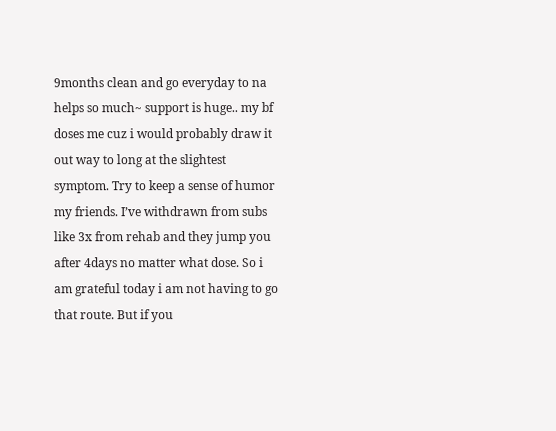9months clean and go everyday to na helps so much~ support is huge.. my bf doses me cuz i would probably draw it out way to long at the slightest symptom. Try to keep a sense of humor my friends. I’ve withdrawn from subs like 3x from rehab and they jump you after 4days no matter what dose. So i am grateful today i am not having to go that route. But if you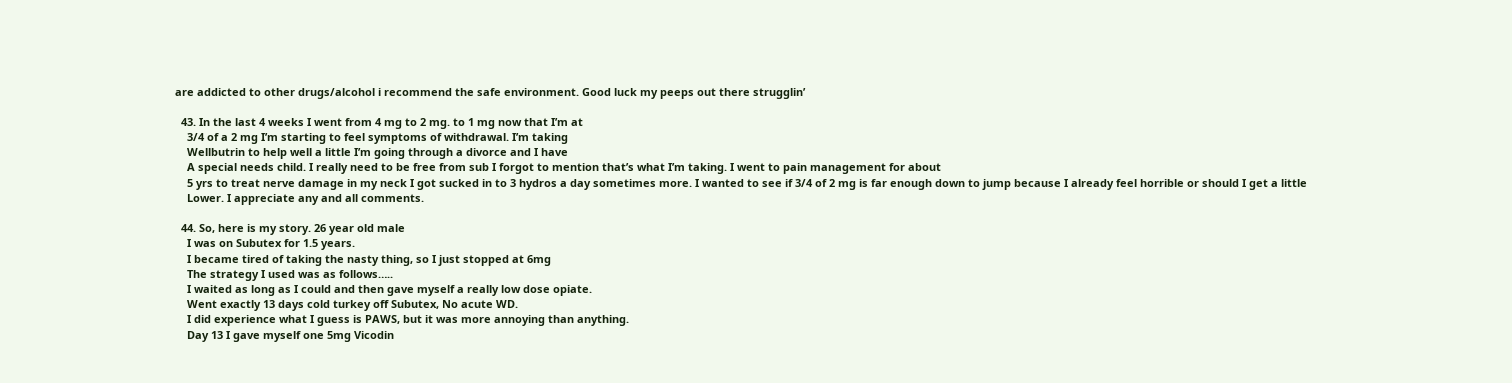are addicted to other drugs/alcohol i recommend the safe environment. Good luck my peeps out there strugglin’

  43. In the last 4 weeks I went from 4 mg to 2 mg. to 1 mg now that I’m at
    3/4 of a 2 mg I’m starting to feel symptoms of withdrawal. I’m taking
    Wellbutrin to help well a little I’m going through a divorce and I have
    A special needs child. I really need to be free from sub I forgot to mention that’s what I’m taking. I went to pain management for about
    5 yrs to treat nerve damage in my neck I got sucked in to 3 hydros a day sometimes more. I wanted to see if 3/4 of 2 mg is far enough down to jump because I already feel horrible or should I get a little
    Lower. I appreciate any and all comments.

  44. So, here is my story. 26 year old male
    I was on Subutex for 1.5 years.
    I became tired of taking the nasty thing, so I just stopped at 6mg
    The strategy I used was as follows…..
    I waited as long as I could and then gave myself a really low dose opiate.
    Went exactly 13 days cold turkey off Subutex, No acute WD.
    I did experience what I guess is PAWS, but it was more annoying than anything.
    Day 13 I gave myself one 5mg Vicodin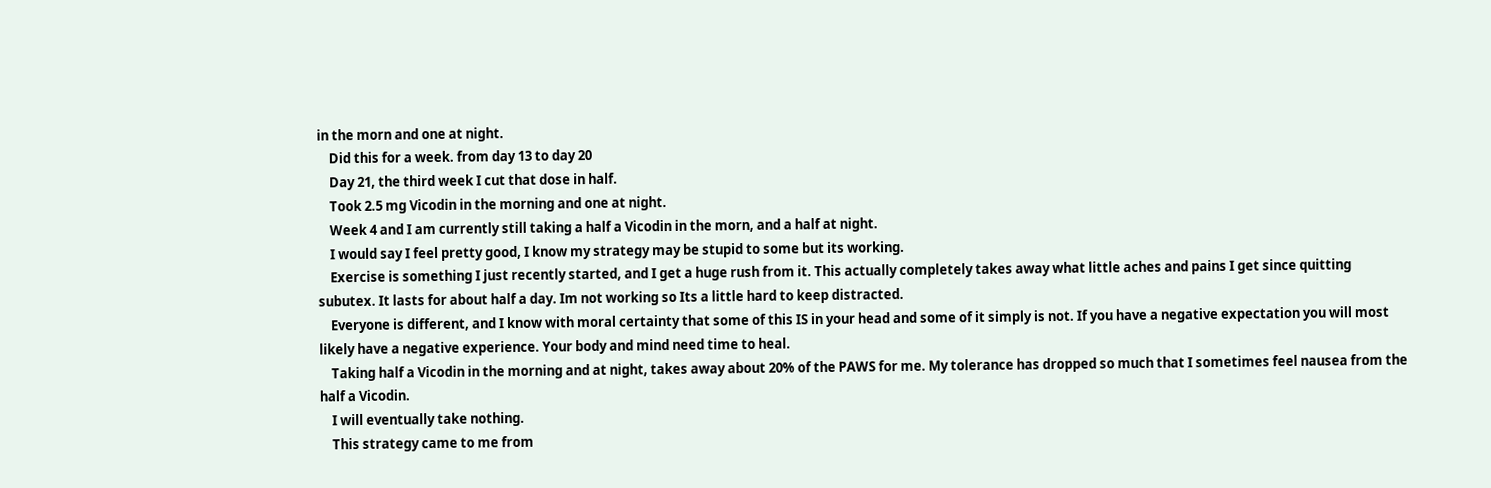in the morn and one at night.
    Did this for a week. from day 13 to day 20
    Day 21, the third week I cut that dose in half.
    Took 2.5 mg Vicodin in the morning and one at night.
    Week 4 and I am currently still taking a half a Vicodin in the morn, and a half at night.
    I would say I feel pretty good, I know my strategy may be stupid to some but its working.
    Exercise is something I just recently started, and I get a huge rush from it. This actually completely takes away what little aches and pains I get since quitting subutex. It lasts for about half a day. Im not working so Its a little hard to keep distracted.
    Everyone is different, and I know with moral certainty that some of this IS in your head and some of it simply is not. If you have a negative expectation you will most likely have a negative experience. Your body and mind need time to heal.
    Taking half a Vicodin in the morning and at night, takes away about 20% of the PAWS for me. My tolerance has dropped so much that I sometimes feel nausea from the half a Vicodin.
    I will eventually take nothing.
    This strategy came to me from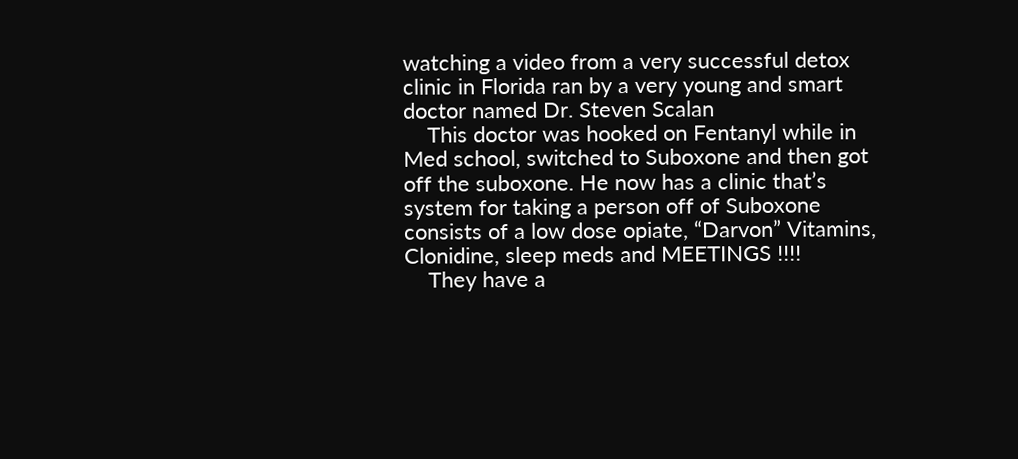watching a video from a very successful detox clinic in Florida ran by a very young and smart doctor named Dr. Steven Scalan
    This doctor was hooked on Fentanyl while in Med school, switched to Suboxone and then got off the suboxone. He now has a clinic that’s system for taking a person off of Suboxone consists of a low dose opiate, “Darvon” Vitamins, Clonidine, sleep meds and MEETINGS !!!!
    They have a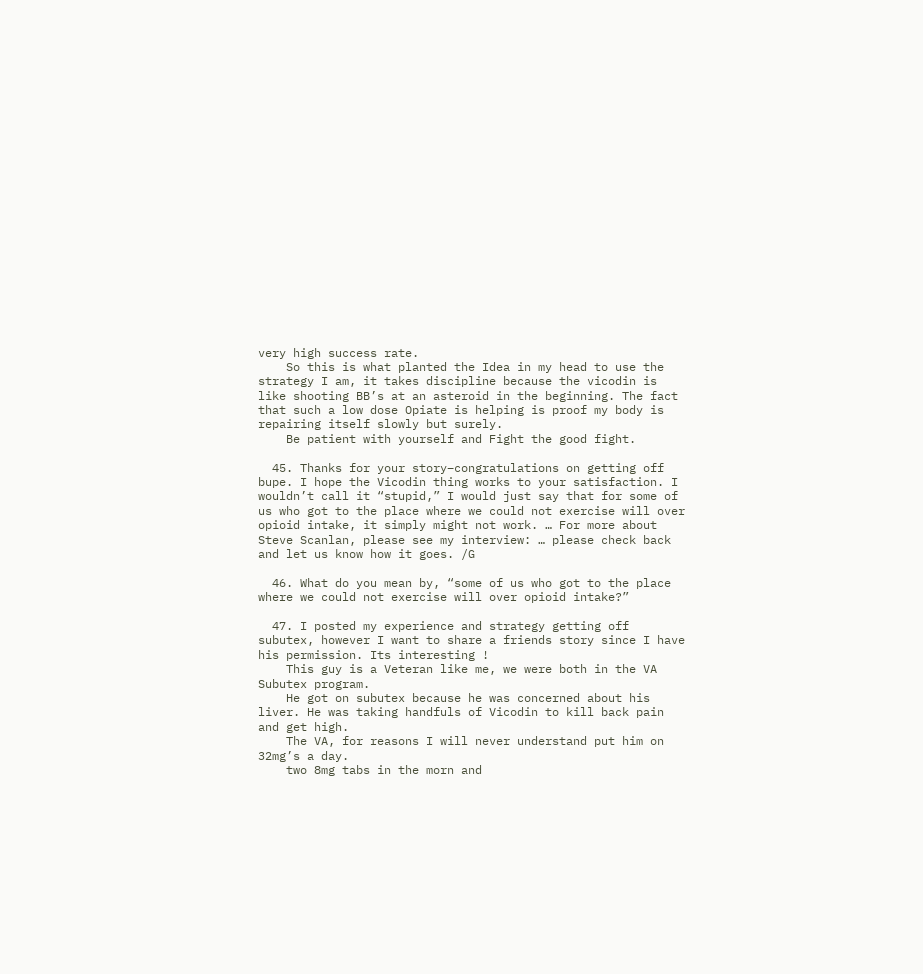very high success rate.
    So this is what planted the Idea in my head to use the strategy I am, it takes discipline because the vicodin is like shooting BB’s at an asteroid in the beginning. The fact that such a low dose Opiate is helping is proof my body is repairing itself slowly but surely.
    Be patient with yourself and Fight the good fight.

  45. Thanks for your story–congratulations on getting off bupe. I hope the Vicodin thing works to your satisfaction. I wouldn’t call it “stupid,” I would just say that for some of us who got to the place where we could not exercise will over opioid intake, it simply might not work. … For more about Steve Scanlan, please see my interview: … please check back and let us know how it goes. /G

  46. What do you mean by, “some of us who got to the place where we could not exercise will over opioid intake?”

  47. I posted my experience and strategy getting off subutex, however I want to share a friends story since I have his permission. Its interesting !
    This guy is a Veteran like me, we were both in the VA Subutex program.
    He got on subutex because he was concerned about his liver. He was taking handfuls of Vicodin to kill back pain and get high.
    The VA, for reasons I will never understand put him on 32mg’s a day.
    two 8mg tabs in the morn and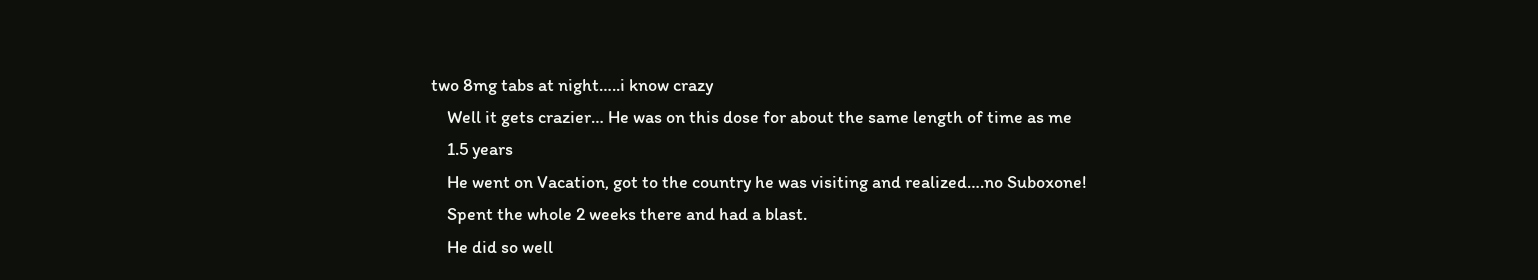two 8mg tabs at night…..i know crazy
    Well it gets crazier… He was on this dose for about the same length of time as me
    1.5 years
    He went on Vacation, got to the country he was visiting and realized….no Suboxone!
    Spent the whole 2 weeks there and had a blast.
    He did so well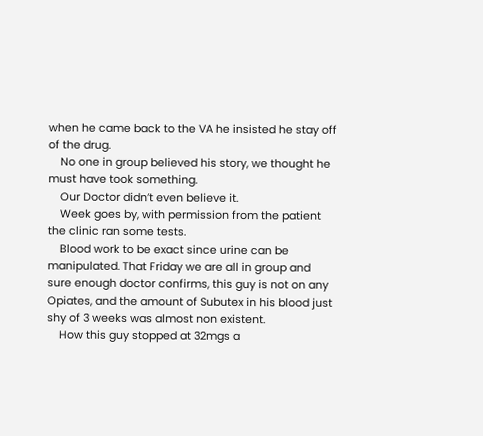when he came back to the VA he insisted he stay off of the drug.
    No one in group believed his story, we thought he must have took something.
    Our Doctor didn’t even believe it.
    Week goes by, with permission from the patient the clinic ran some tests.
    Blood work to be exact since urine can be manipulated. That Friday we are all in group and sure enough doctor confirms, this guy is not on any Opiates, and the amount of Subutex in his blood just shy of 3 weeks was almost non existent.
    How this guy stopped at 32mgs a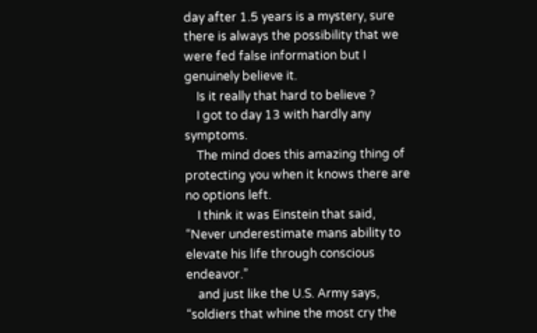day after 1.5 years is a mystery, sure there is always the possibility that we were fed false information but I genuinely believe it.
    Is it really that hard to believe ?
    I got to day 13 with hardly any symptoms.
    The mind does this amazing thing of protecting you when it knows there are no options left.
    I think it was Einstein that said, “Never underestimate mans ability to elevate his life through conscious endeavor.”
    and just like the U.S. Army says, “soldiers that whine the most cry the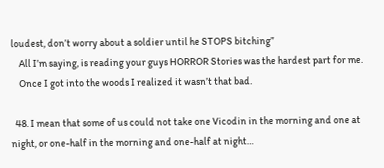loudest, don’t worry about a soldier until he STOPS bitching”
    All I’m saying, is reading your guys HORROR Stories was the hardest part for me.
    Once I got into the woods I realized it wasn’t that bad.

  48. I mean that some of us could not take one Vicodin in the morning and one at night, or one-half in the morning and one-half at night…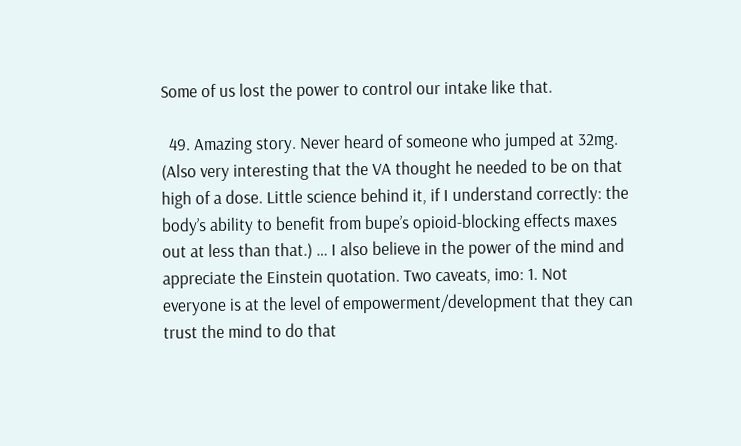Some of us lost the power to control our intake like that.

  49. Amazing story. Never heard of someone who jumped at 32mg. (Also very interesting that the VA thought he needed to be on that high of a dose. Little science behind it, if I understand correctly: the body’s ability to benefit from bupe’s opioid-blocking effects maxes out at less than that.) … I also believe in the power of the mind and appreciate the Einstein quotation. Two caveats, imo: 1. Not everyone is at the level of empowerment/development that they can trust the mind to do that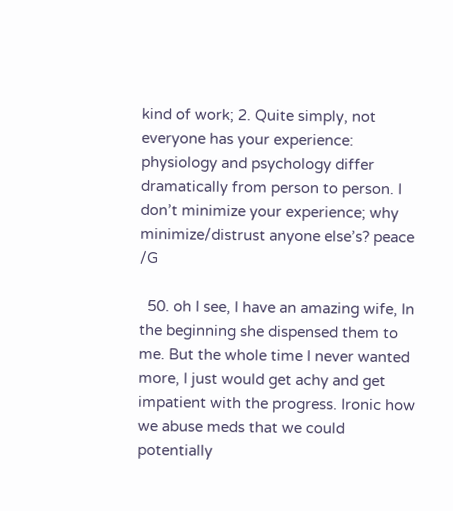kind of work; 2. Quite simply, not everyone has your experience: physiology and psychology differ dramatically from person to person. I don’t minimize your experience; why minimize/distrust anyone else’s? peace /G

  50. oh I see, I have an amazing wife, In the beginning she dispensed them to me. But the whole time I never wanted more, I just would get achy and get impatient with the progress. Ironic how we abuse meds that we could potentially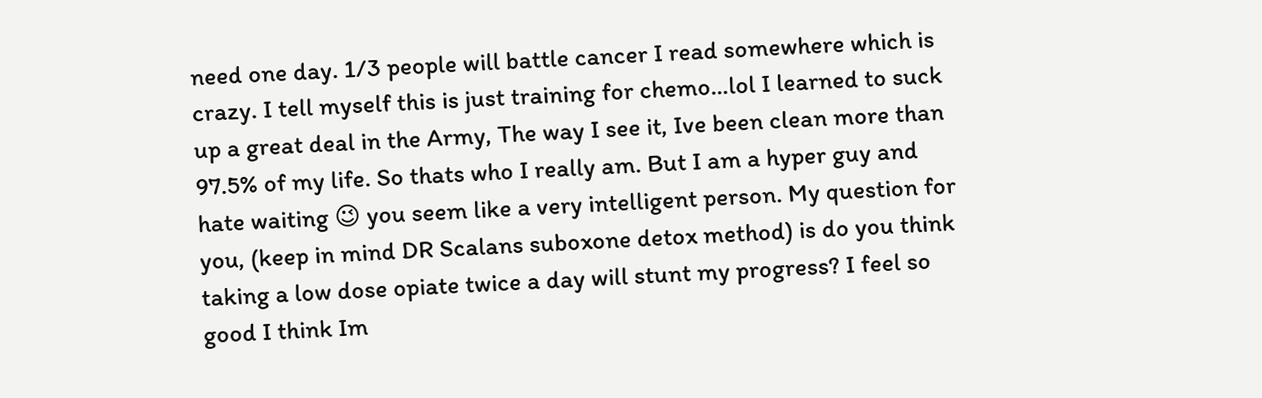need one day. 1/3 people will battle cancer I read somewhere which is crazy. I tell myself this is just training for chemo…lol I learned to suck up a great deal in the Army, The way I see it, Ive been clean more than 97.5% of my life. So thats who I really am. But I am a hyper guy and hate waiting 😉 you seem like a very intelligent person. My question for you, (keep in mind DR Scalans suboxone detox method) is do you think taking a low dose opiate twice a day will stunt my progress? I feel so good I think Im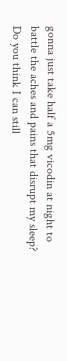gonna just take half a 5mg vicodin at night to battle the aches and pains that disrupt my sleep? Do you think I can still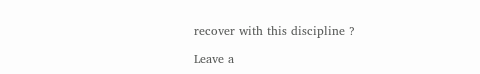recover with this discipline ?

Leave a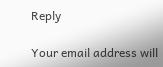Reply

Your email address will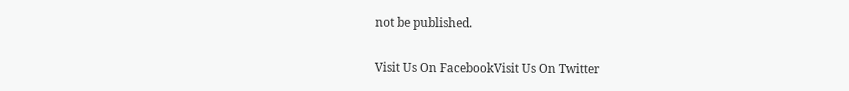not be published.


Visit Us On FacebookVisit Us On Twitter